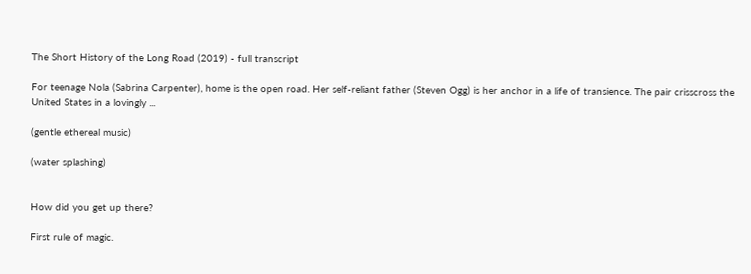The Short History of the Long Road (2019) - full transcript

For teenage Nola (Sabrina Carpenter), home is the open road. Her self-reliant father (Steven Ogg) is her anchor in a life of transience. The pair crisscross the United States in a lovingly ...

(gentle ethereal music)

(water splashing)


How did you get up there?

First rule of magic.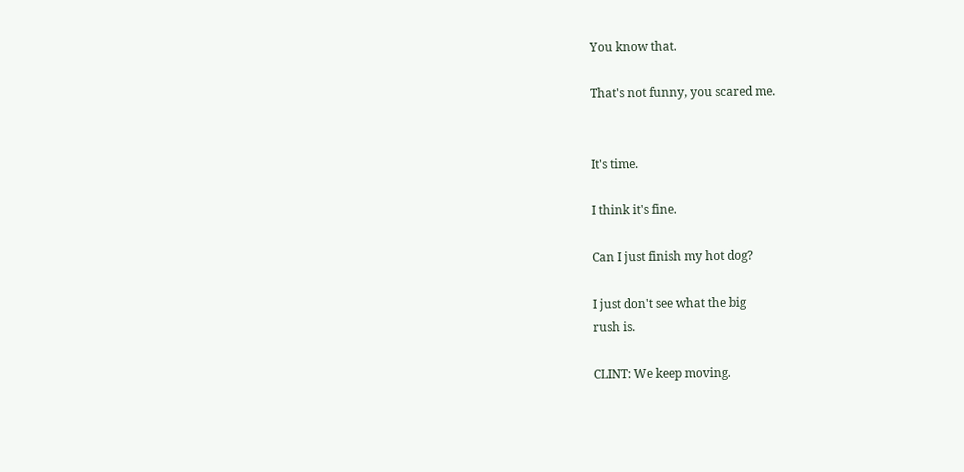You know that.

That's not funny, you scared me.


It's time.

I think it's fine.

Can I just finish my hot dog?

I just don't see what the big
rush is.

CLINT: We keep moving.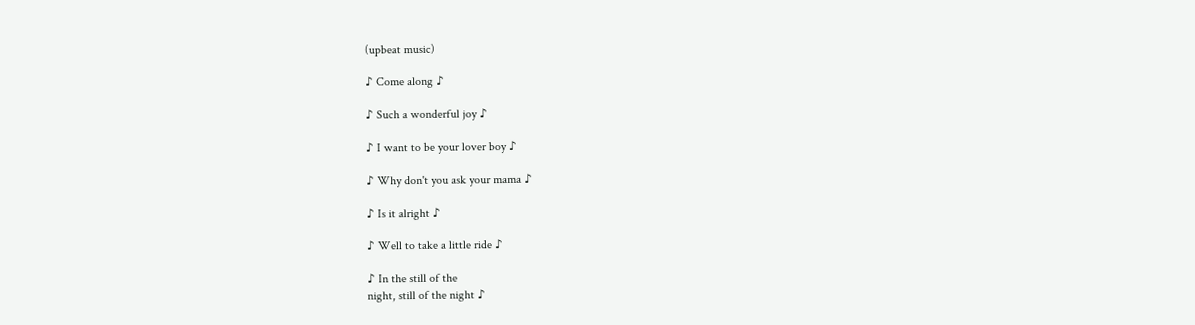(upbeat music)

♪ Come along ♪

♪ Such a wonderful joy ♪

♪ I want to be your lover boy ♪

♪ Why don't you ask your mama ♪

♪ Is it alright ♪

♪ Well to take a little ride ♪

♪ In the still of the
night, still of the night ♪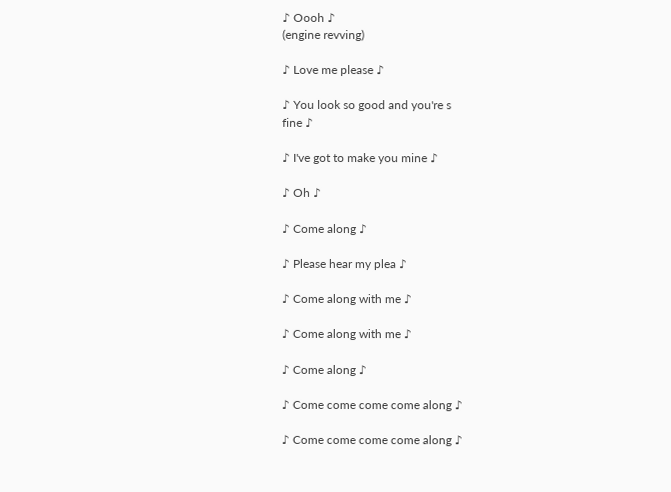♪ Oooh ♪
(engine revving)

♪ Love me please ♪

♪ You look so good and you're s
fine ♪

♪ I've got to make you mine ♪

♪ Oh ♪

♪ Come along ♪

♪ Please hear my plea ♪

♪ Come along with me ♪

♪ Come along with me ♪

♪ Come along ♪

♪ Come come come come along ♪

♪ Come come come come along ♪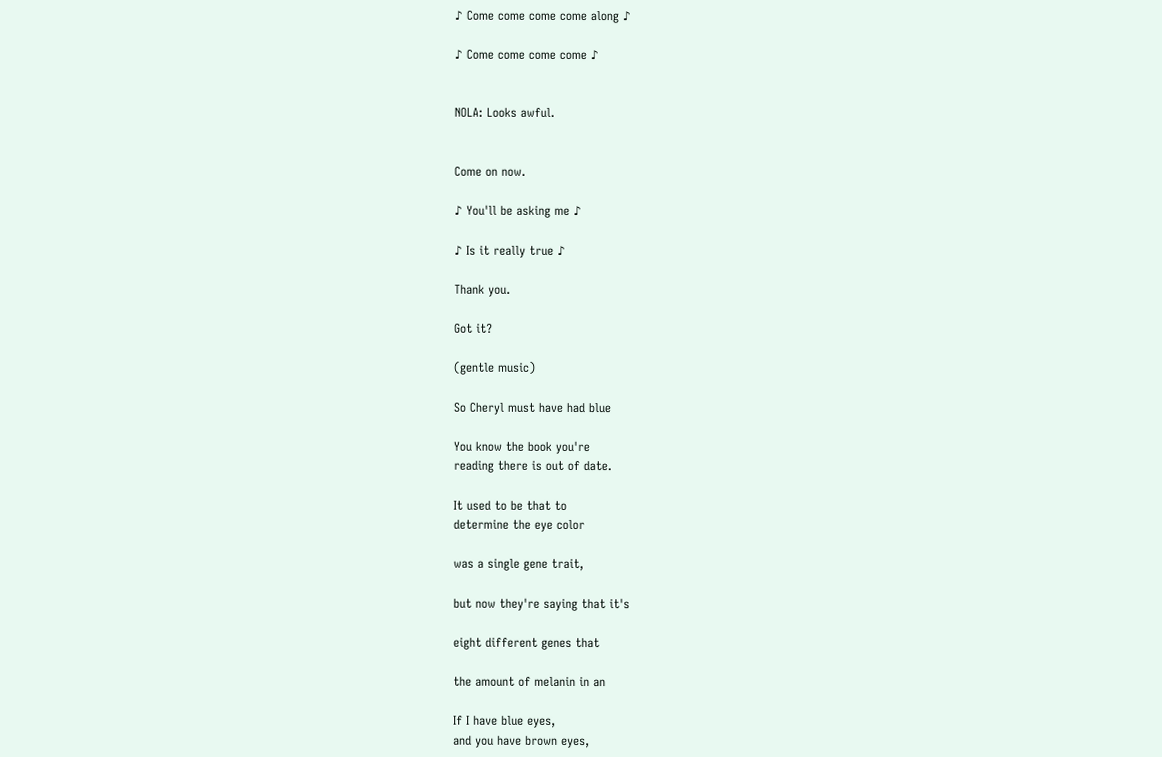♪ Come come come come along ♪

♪ Come come come come ♪


NOLA: Looks awful.


Come on now.

♪ You'll be asking me ♪

♪ Is it really true ♪

Thank you.

Got it?

(gentle music)

So Cheryl must have had blue

You know the book you're
reading there is out of date.

It used to be that to
determine the eye color

was a single gene trait,

but now they're saying that it's

eight different genes that

the amount of melanin in an

If I have blue eyes,
and you have brown eyes,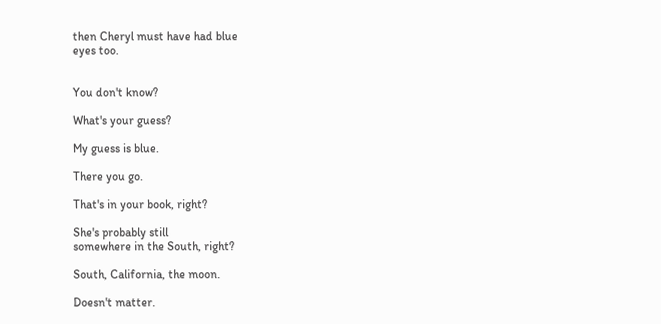then Cheryl must have had blue
eyes too.


You don't know?

What's your guess?

My guess is blue.

There you go.

That's in your book, right?

She's probably still
somewhere in the South, right?

South, California, the moon.

Doesn't matter.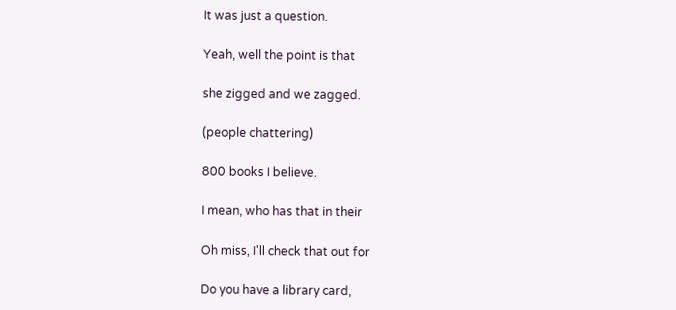It was just a question.

Yeah, well the point is that

she zigged and we zagged.

(people chattering)

800 books I believe.

I mean, who has that in their

Oh miss, I'll check that out for

Do you have a library card,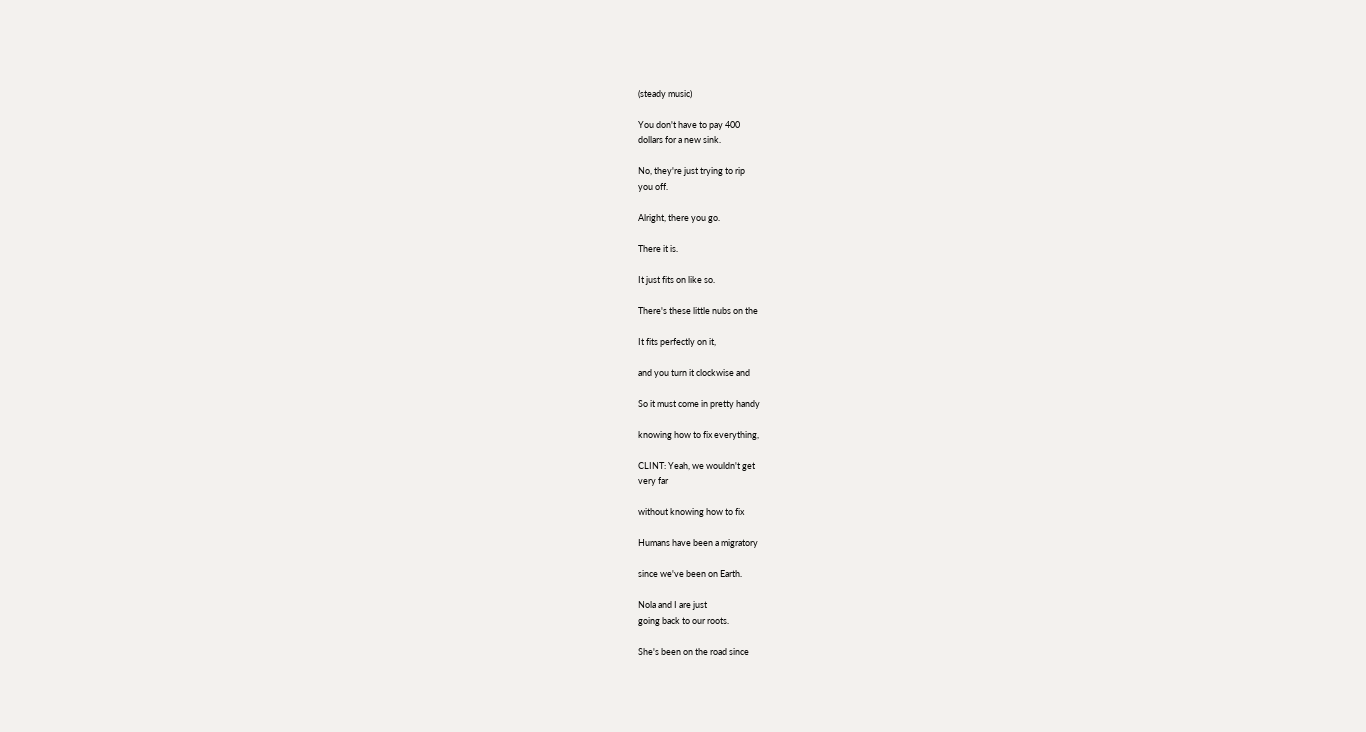(steady music)

You don't have to pay 400
dollars for a new sink.

No, they're just trying to rip
you off.

Alright, there you go.

There it is.

It just fits on like so.

There's these little nubs on the

It fits perfectly on it,

and you turn it clockwise and

So it must come in pretty handy

knowing how to fix everything,

CLINT: Yeah, we wouldn't get
very far

without knowing how to fix

Humans have been a migratory

since we've been on Earth.

Nola and I are just
going back to our roots.

She's been on the road since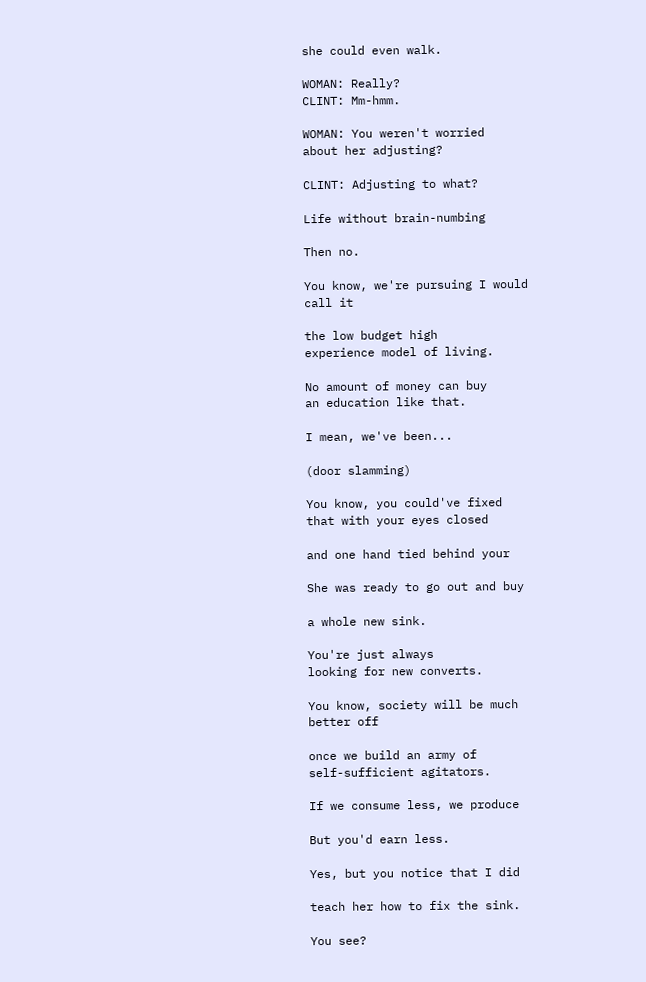she could even walk.

WOMAN: Really?
CLINT: Mm-hmm.

WOMAN: You weren't worried
about her adjusting?

CLINT: Adjusting to what?

Life without brain-numbing

Then no.

You know, we're pursuing I would
call it

the low budget high
experience model of living.

No amount of money can buy
an education like that.

I mean, we've been...

(door slamming)

You know, you could've fixed
that with your eyes closed

and one hand tied behind your

She was ready to go out and buy

a whole new sink.

You're just always
looking for new converts.

You know, society will be much
better off

once we build an army of
self-sufficient agitators.

If we consume less, we produce

But you'd earn less.

Yes, but you notice that I did

teach her how to fix the sink.

You see?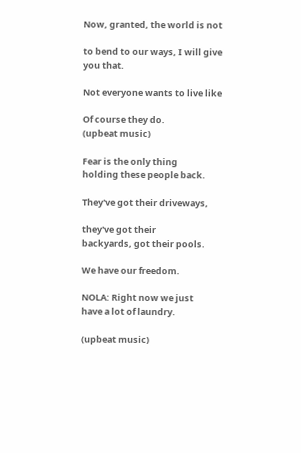Now, granted, the world is not

to bend to our ways, I will give
you that.

Not everyone wants to live like

Of course they do.
(upbeat music)

Fear is the only thing
holding these people back.

They've got their driveways,

they've got their
backyards, got their pools.

We have our freedom.

NOLA: Right now we just
have a lot of laundry.

(upbeat music)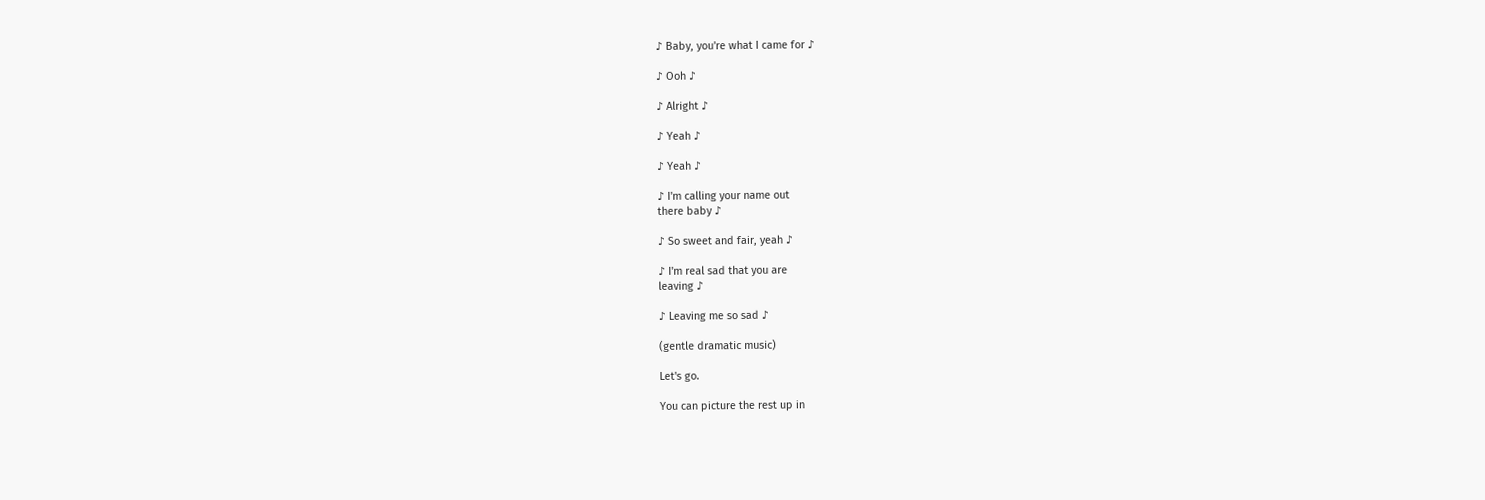♪ Baby, you're what I came for ♪

♪ Ooh ♪

♪ Alright ♪

♪ Yeah ♪

♪ Yeah ♪

♪ I'm calling your name out
there baby ♪

♪ So sweet and fair, yeah ♪

♪ I'm real sad that you are
leaving ♪

♪ Leaving me so sad ♪

(gentle dramatic music)

Let's go.

You can picture the rest up in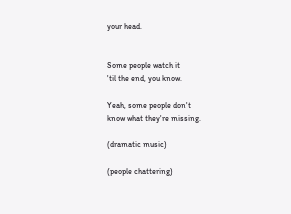your head.


Some people watch it
'til the end, you know.

Yeah, some people don't
know what they're missing.

(dramatic music)

(people chattering)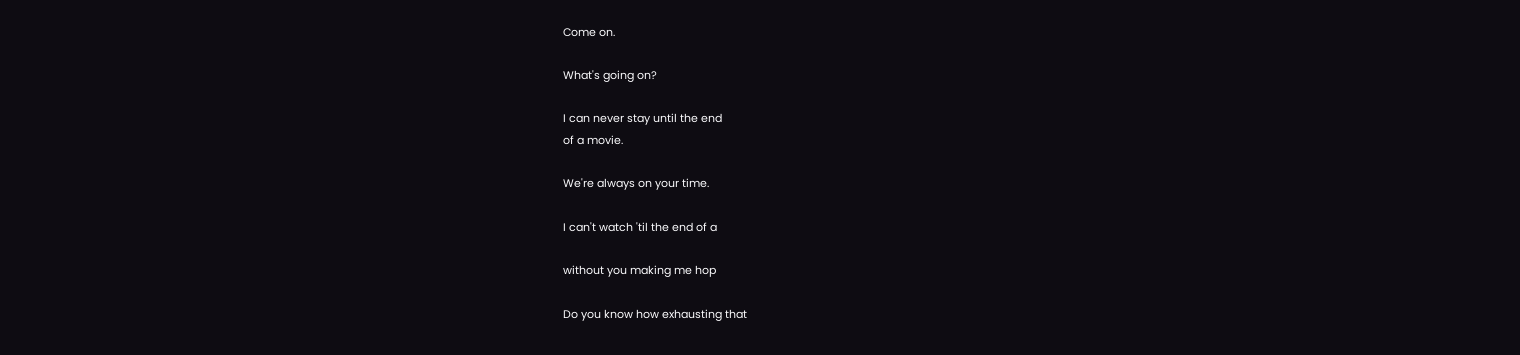Come on.

What's going on?

I can never stay until the end
of a movie.

We're always on your time.

I can't watch 'til the end of a

without you making me hop

Do you know how exhausting that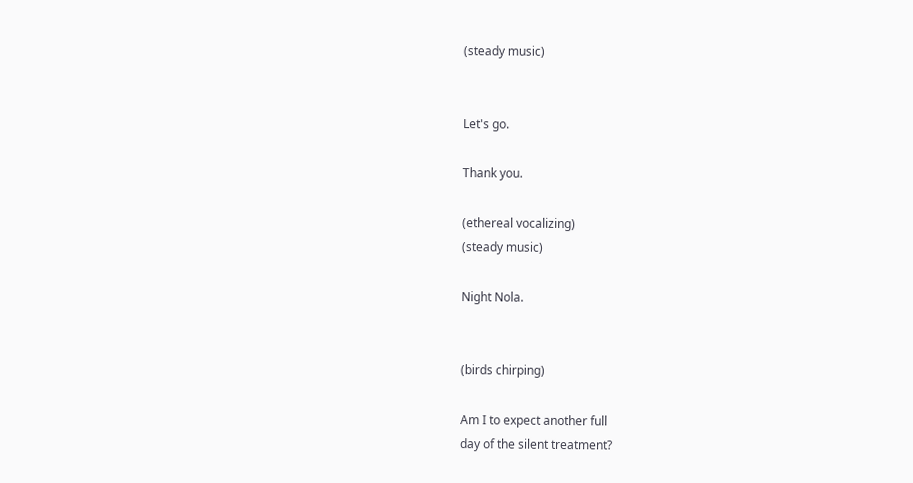(steady music)


Let's go.

Thank you.

(ethereal vocalizing)
(steady music)

Night Nola.


(birds chirping)

Am I to expect another full
day of the silent treatment?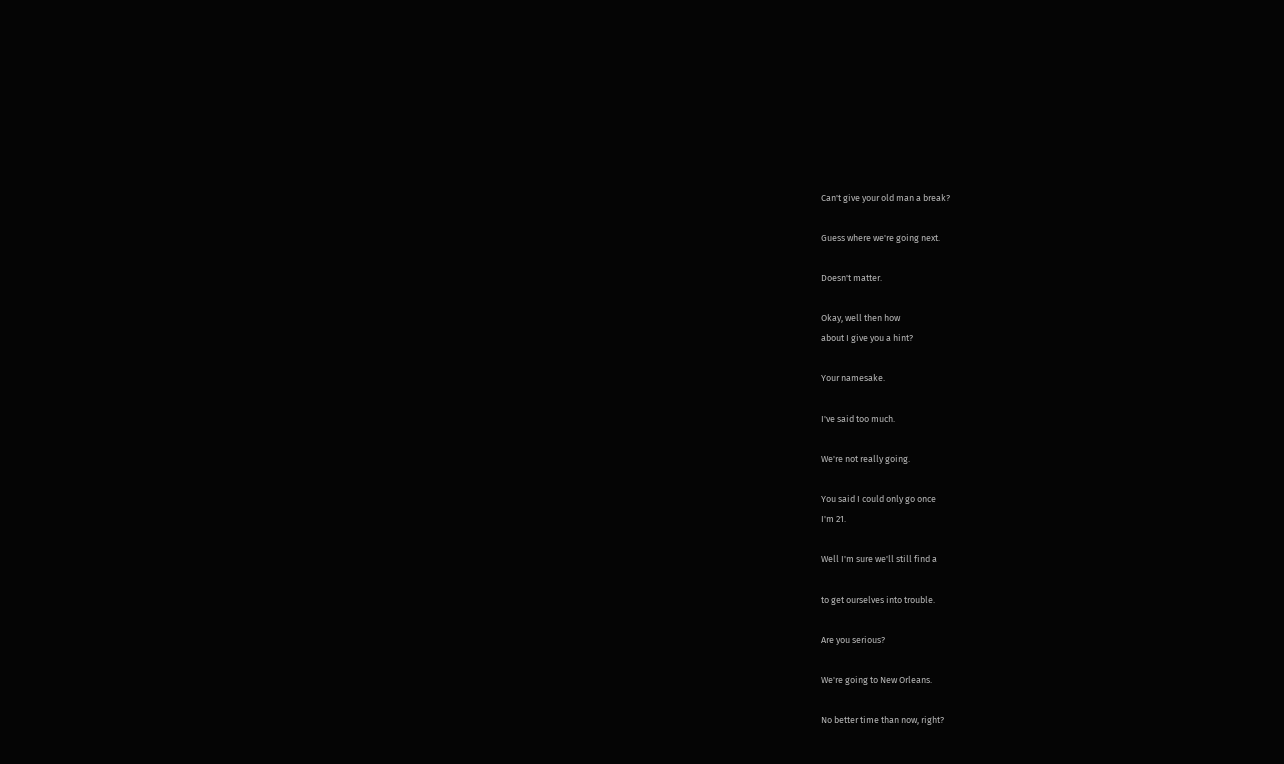Can't give your old man a break?

Guess where we're going next.

Doesn't matter.

Okay, well then how
about I give you a hint?

Your namesake.

I've said too much.

We're not really going.

You said I could only go once
I'm 21.

Well I'm sure we'll still find a

to get ourselves into trouble.

Are you serious?

We're going to New Orleans.

No better time than now, right?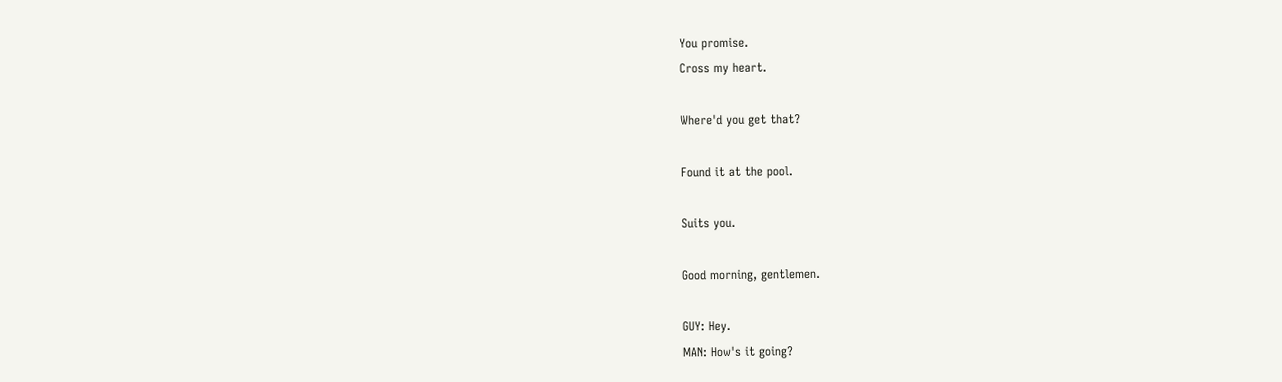You promise.
Cross my heart.

Where'd you get that?

Found it at the pool.

Suits you.

Good morning, gentlemen.

GUY: Hey.
MAN: How's it going?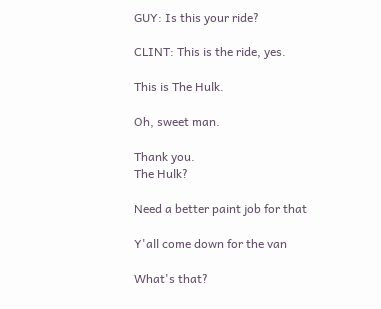GUY: Is this your ride?

CLINT: This is the ride, yes.

This is The Hulk.

Oh, sweet man.

Thank you.
The Hulk?

Need a better paint job for that

Y'all come down for the van

What's that?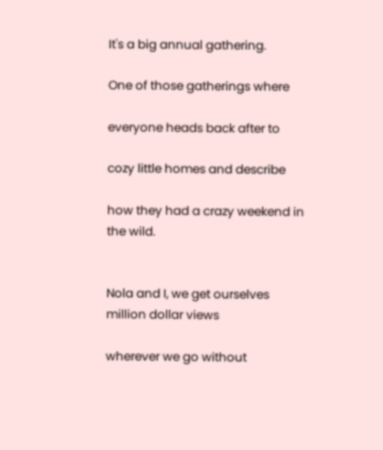It's a big annual gathering.

One of those gatherings where

everyone heads back after to

cozy little homes and describe

how they had a crazy weekend in
the wild.


Nola and I, we get ourselves
million dollar views

wherever we go without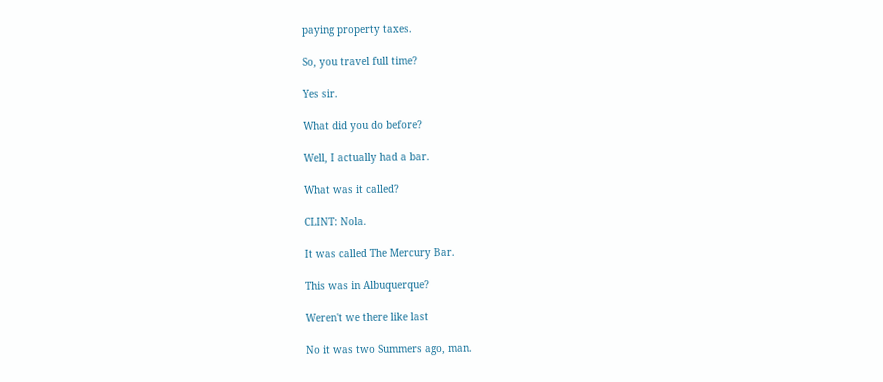paying property taxes.

So, you travel full time?

Yes sir.

What did you do before?

Well, I actually had a bar.

What was it called?

CLINT: Nola.

It was called The Mercury Bar.

This was in Albuquerque?

Weren't we there like last

No it was two Summers ago, man.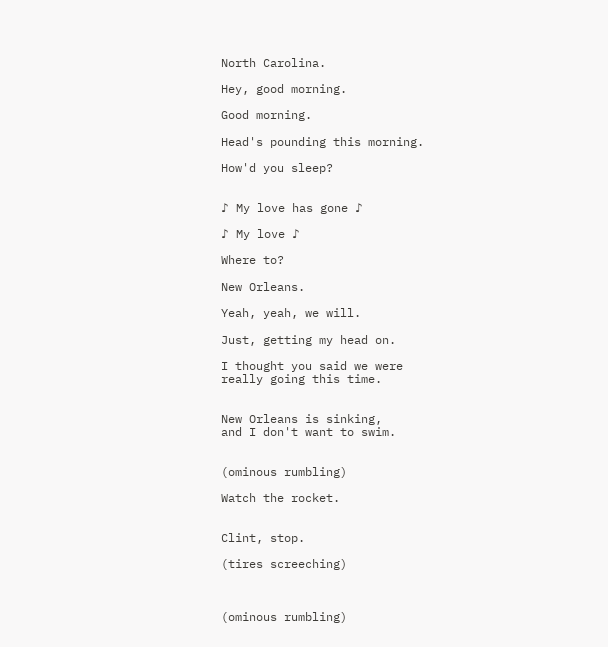North Carolina.

Hey, good morning.

Good morning.

Head's pounding this morning.

How'd you sleep?


♪ My love has gone ♪

♪ My love ♪

Where to?

New Orleans.

Yeah, yeah, we will.

Just, getting my head on.

I thought you said we were
really going this time.


New Orleans is sinking,
and I don't want to swim.


(ominous rumbling)

Watch the rocket.


Clint, stop.

(tires screeching)



(ominous rumbling)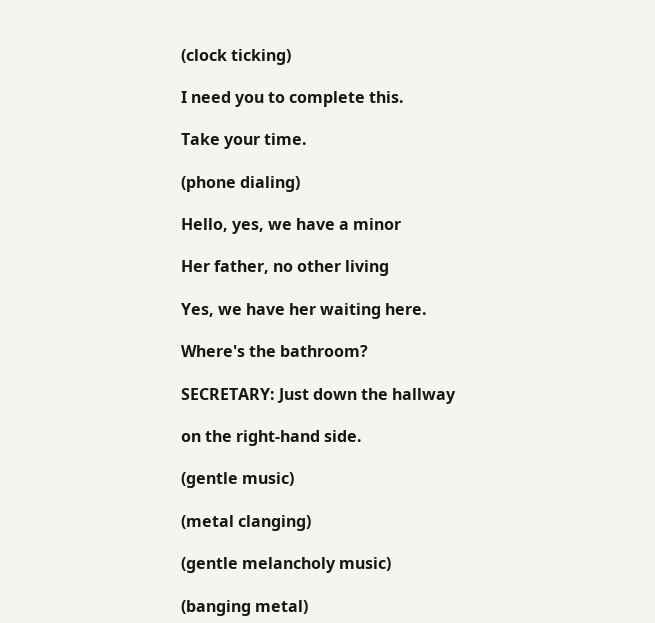(clock ticking)

I need you to complete this.

Take your time.

(phone dialing)

Hello, yes, we have a minor

Her father, no other living

Yes, we have her waiting here.

Where's the bathroom?

SECRETARY: Just down the hallway

on the right-hand side.

(gentle music)

(metal clanging)

(gentle melancholy music)

(banging metal)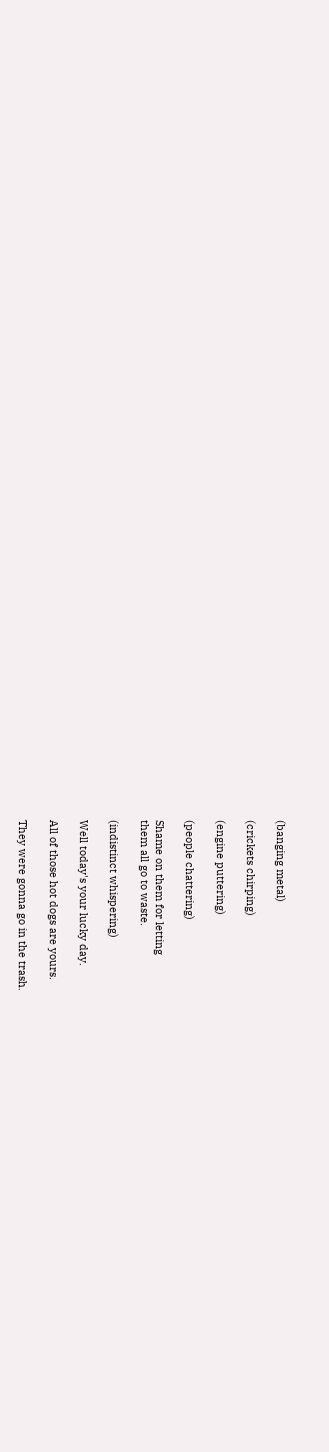(banging metal)

(crickets chirping)

(engine puttering)

(people chattering)

Shame on them for letting
them all go to waste.

(indistinct whispering)

Well today's your lucky day.

All of those hot dogs are yours.

They were gonna go in the trash.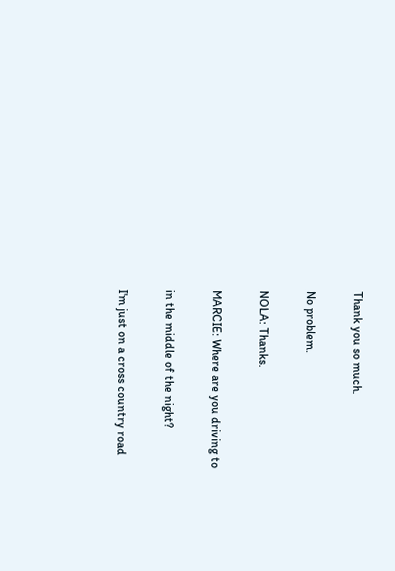Thank you so much.

No problem.

NOLA: Thanks.

MARCIE: Where are you driving to

in the middle of the night?

I'm just on a cross country road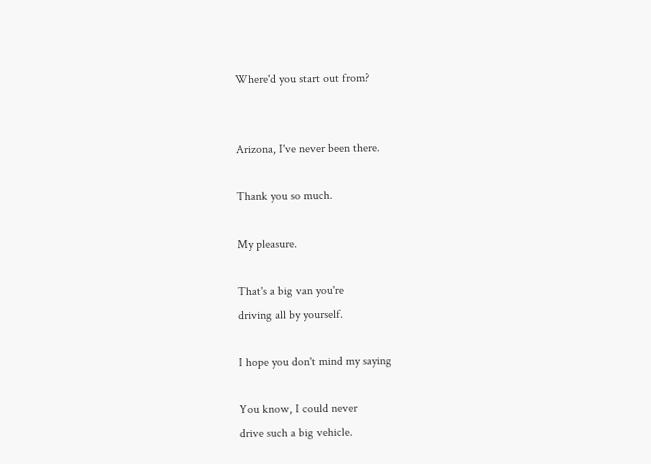Where'd you start out from?


Arizona, I've never been there.

Thank you so much.

My pleasure.

That's a big van you're
driving all by yourself.

I hope you don't mind my saying

You know, I could never
drive such a big vehicle.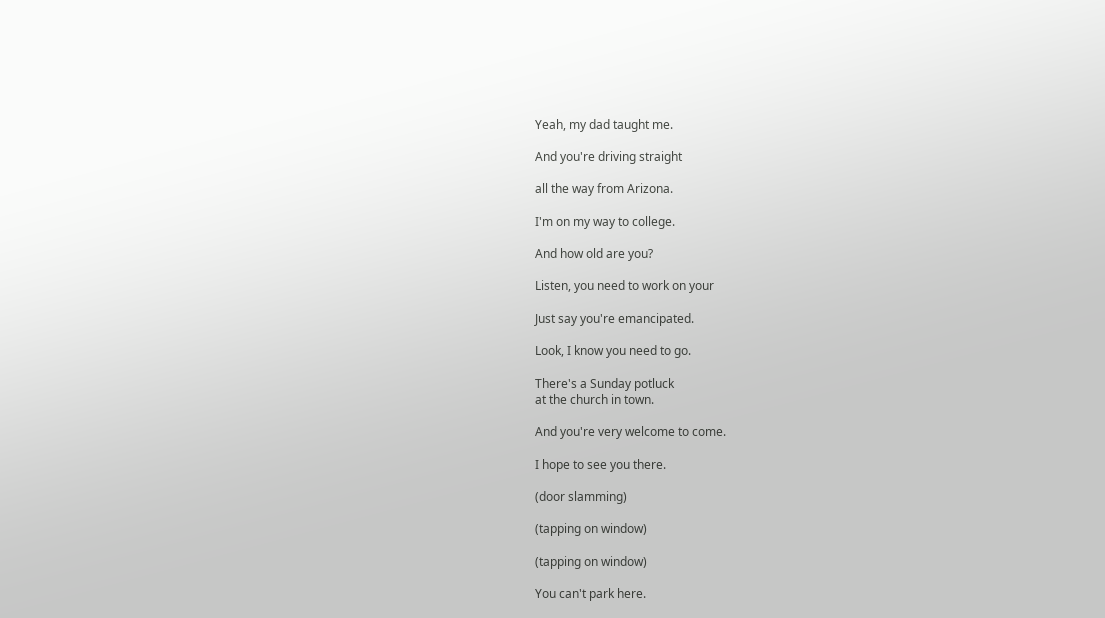Yeah, my dad taught me.

And you're driving straight

all the way from Arizona.

I'm on my way to college.

And how old are you?

Listen, you need to work on your

Just say you're emancipated.

Look, I know you need to go.

There's a Sunday potluck
at the church in town.

And you're very welcome to come.

I hope to see you there.

(door slamming)

(tapping on window)

(tapping on window)

You can't park here.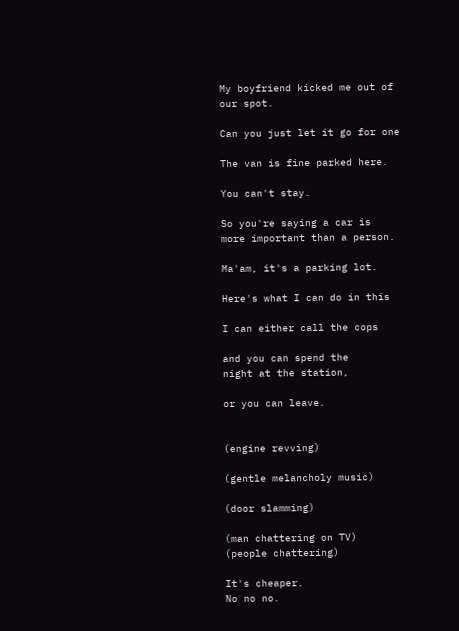My boyfriend kicked me out of
our spot.

Can you just let it go for one

The van is fine parked here.

You can't stay.

So you're saying a car is
more important than a person.

Ma'am, it's a parking lot.

Here's what I can do in this

I can either call the cops

and you can spend the
night at the station,

or you can leave.


(engine revving)

(gentle melancholy music)

(door slamming)

(man chattering on TV)
(people chattering)

It's cheaper.
No no no.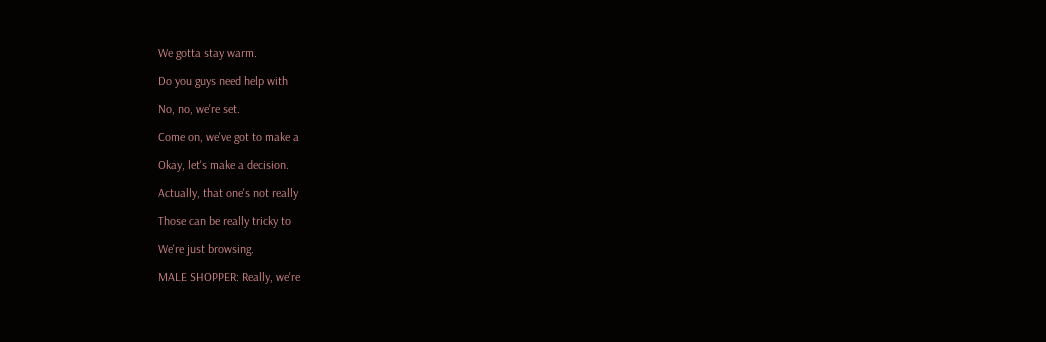We gotta stay warm.

Do you guys need help with

No, no, we're set.

Come on, we've got to make a

Okay, let's make a decision.

Actually, that one's not really

Those can be really tricky to

We're just browsing.

MALE SHOPPER: Really, we're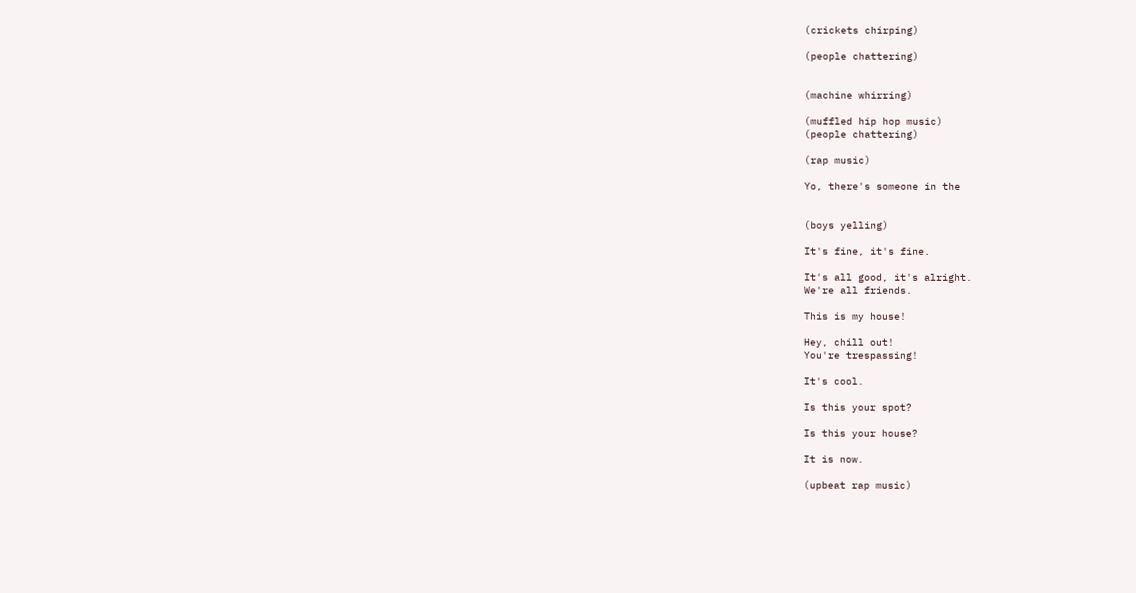(crickets chirping)

(people chattering)


(machine whirring)

(muffled hip hop music)
(people chattering)

(rap music)

Yo, there's someone in the


(boys yelling)

It's fine, it's fine.

It's all good, it's alright.
We're all friends.

This is my house!

Hey, chill out!
You're trespassing!

It's cool.

Is this your spot?

Is this your house?

It is now.

(upbeat rap music)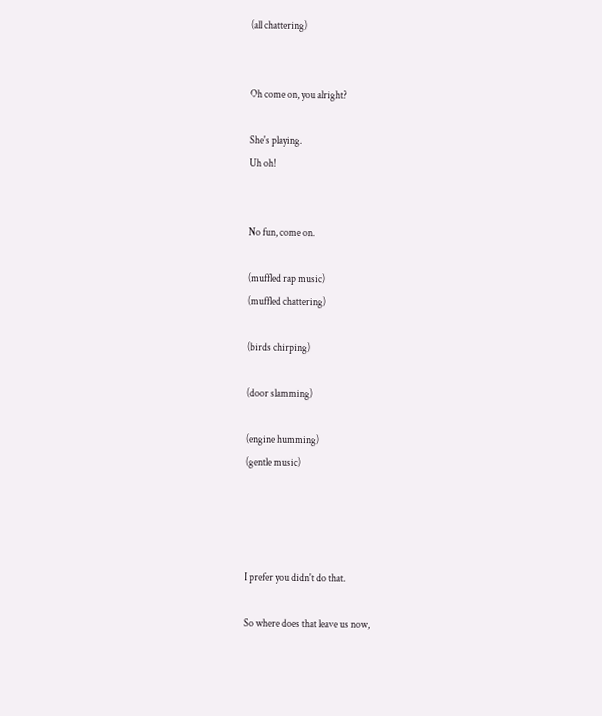(all chattering)


Oh come on, you alright?

She's playing.
Uh oh!


No fun, come on.

(muffled rap music)
(muffled chattering)

(birds chirping)

(door slamming)

(engine humming)
(gentle music)




I prefer you didn't do that.

So where does that leave us now,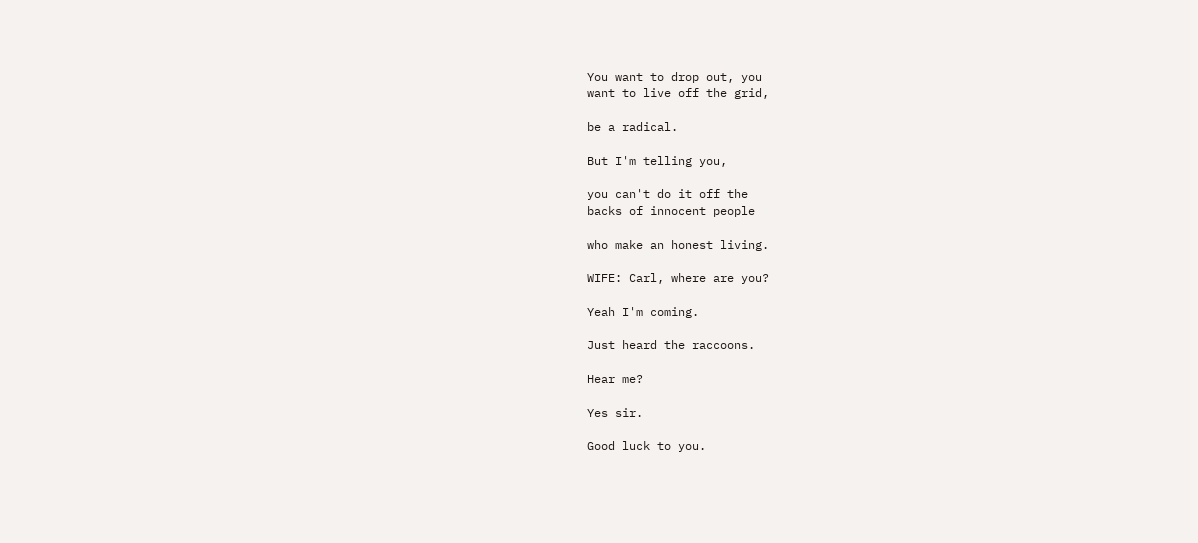You want to drop out, you
want to live off the grid,

be a radical.

But I'm telling you,

you can't do it off the
backs of innocent people

who make an honest living.

WIFE: Carl, where are you?

Yeah I'm coming.

Just heard the raccoons.

Hear me?

Yes sir.

Good luck to you.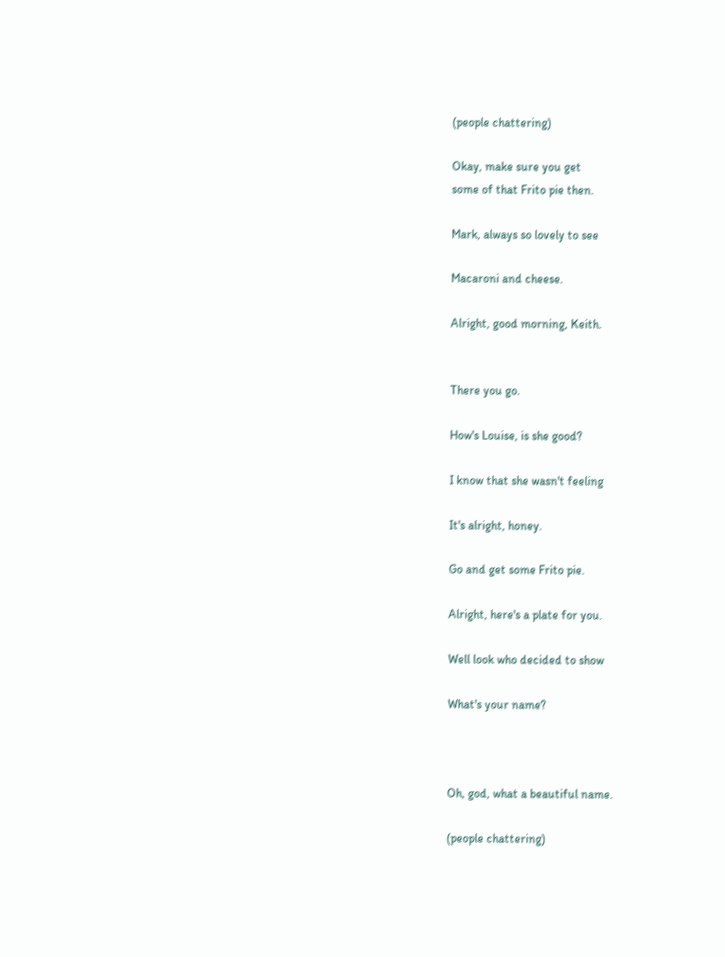(people chattering)

Okay, make sure you get
some of that Frito pie then.

Mark, always so lovely to see

Macaroni and cheese.

Alright, good morning, Keith.


There you go.

How's Louise, is she good?

I know that she wasn't feeling

It's alright, honey.

Go and get some Frito pie.

Alright, here's a plate for you.

Well look who decided to show

What's your name?



Oh, god, what a beautiful name.

(people chattering)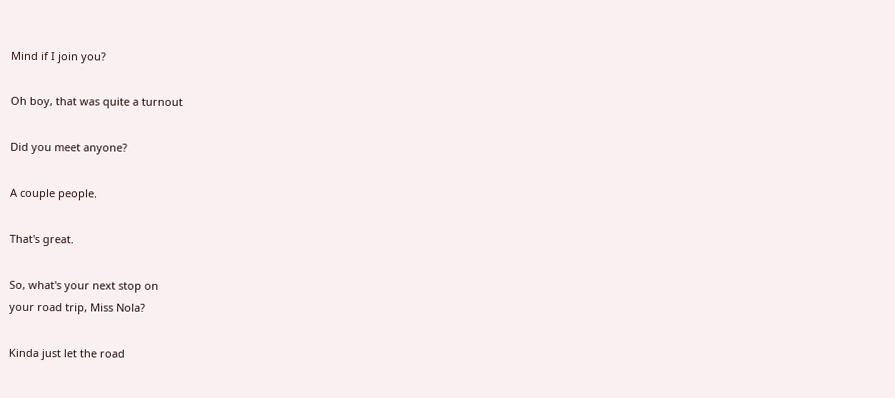Mind if I join you?

Oh boy, that was quite a turnout

Did you meet anyone?

A couple people.

That's great.

So, what's your next stop on
your road trip, Miss Nola?

Kinda just let the road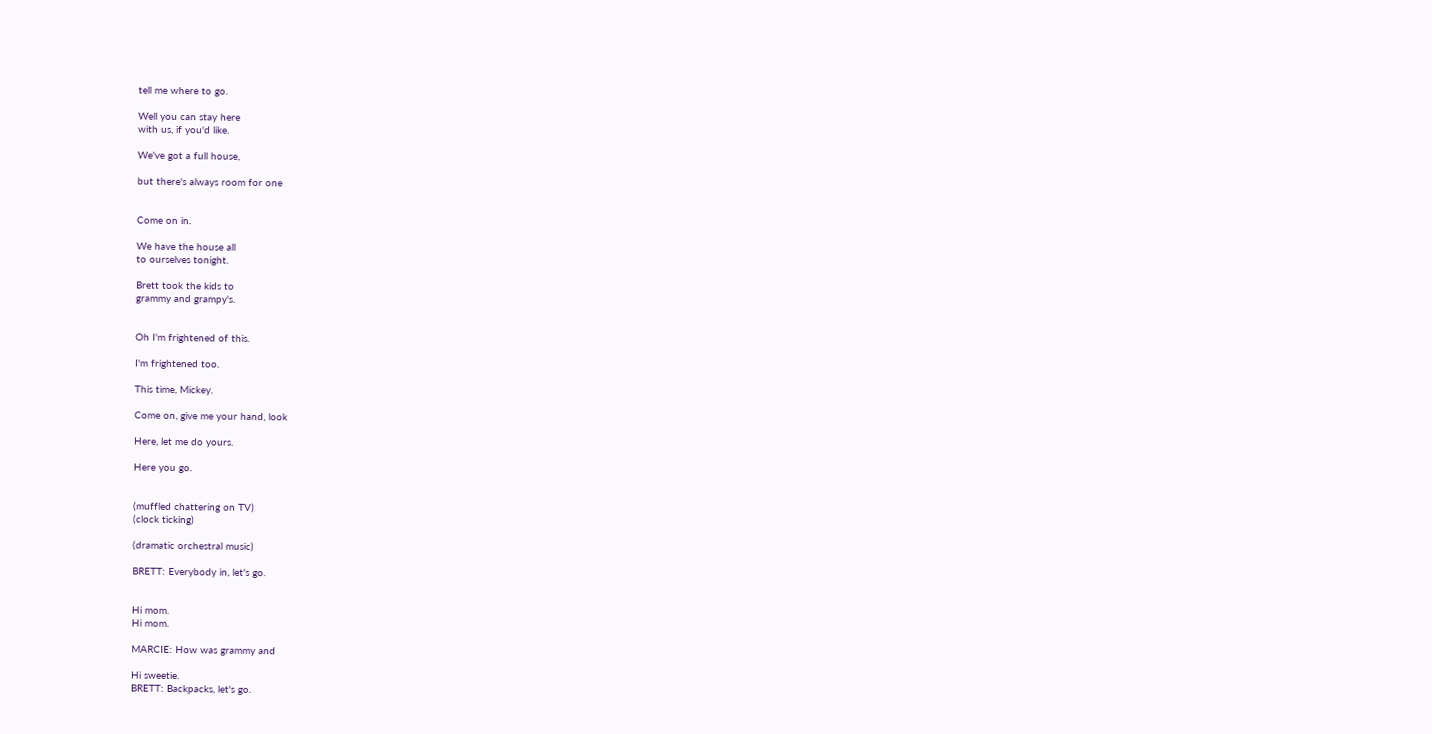tell me where to go.

Well you can stay here
with us, if you'd like.

We've got a full house,

but there's always room for one


Come on in.

We have the house all
to ourselves tonight.

Brett took the kids to
grammy and grampy's.


Oh I'm frightened of this.

I'm frightened too.

This time, Mickey.

Come on, give me your hand, look

Here, let me do yours.

Here you go.


(muffled chattering on TV)
(clock ticking)

(dramatic orchestral music)

BRETT: Everybody in, let's go.


Hi mom.
Hi mom.

MARCIE: How was grammy and

Hi sweetie.
BRETT: Backpacks, let's go.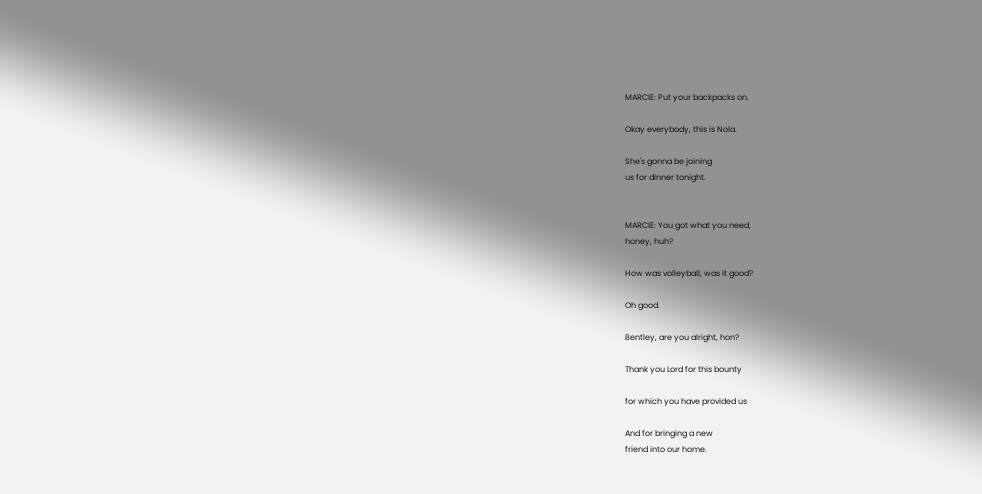MARCIE: Put your backpacks on.

Okay everybody, this is Nola.

She's gonna be joining
us for dinner tonight.


MARCIE: You got what you need,
honey, huh?

How was volleyball, was it good?

Oh good.

Bentley, are you alright, hon?

Thank you Lord for this bounty

for which you have provided us

And for bringing a new
friend into our home.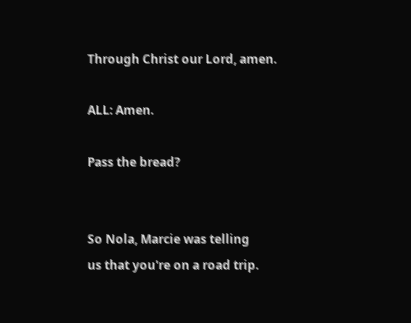Through Christ our Lord, amen.

ALL: Amen.

Pass the bread?


So Nola, Marcie was telling
us that you're on a road trip.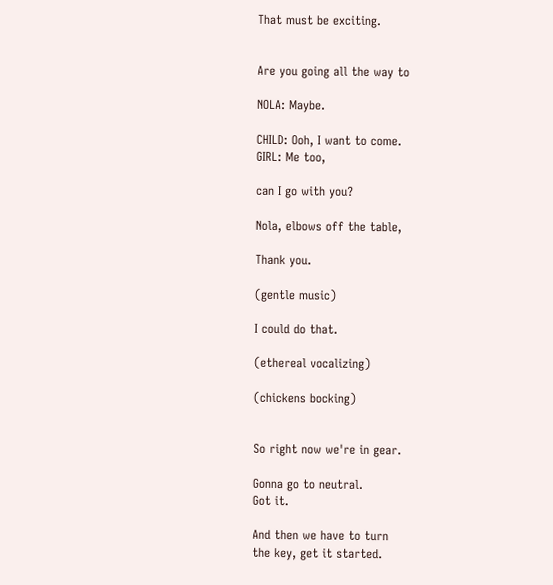That must be exciting.


Are you going all the way to

NOLA: Maybe.

CHILD: Ooh, I want to come.
GIRL: Me too,

can I go with you?

Nola, elbows off the table,

Thank you.

(gentle music)

I could do that.

(ethereal vocalizing)

(chickens bocking)


So right now we're in gear.

Gonna go to neutral.
Got it.

And then we have to turn
the key, get it started.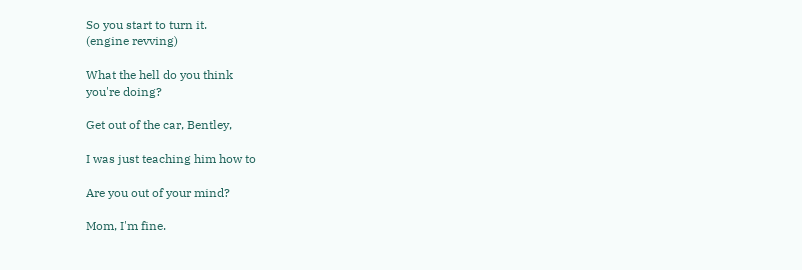So you start to turn it.
(engine revving)

What the hell do you think
you're doing?

Get out of the car, Bentley,

I was just teaching him how to

Are you out of your mind?

Mom, I'm fine.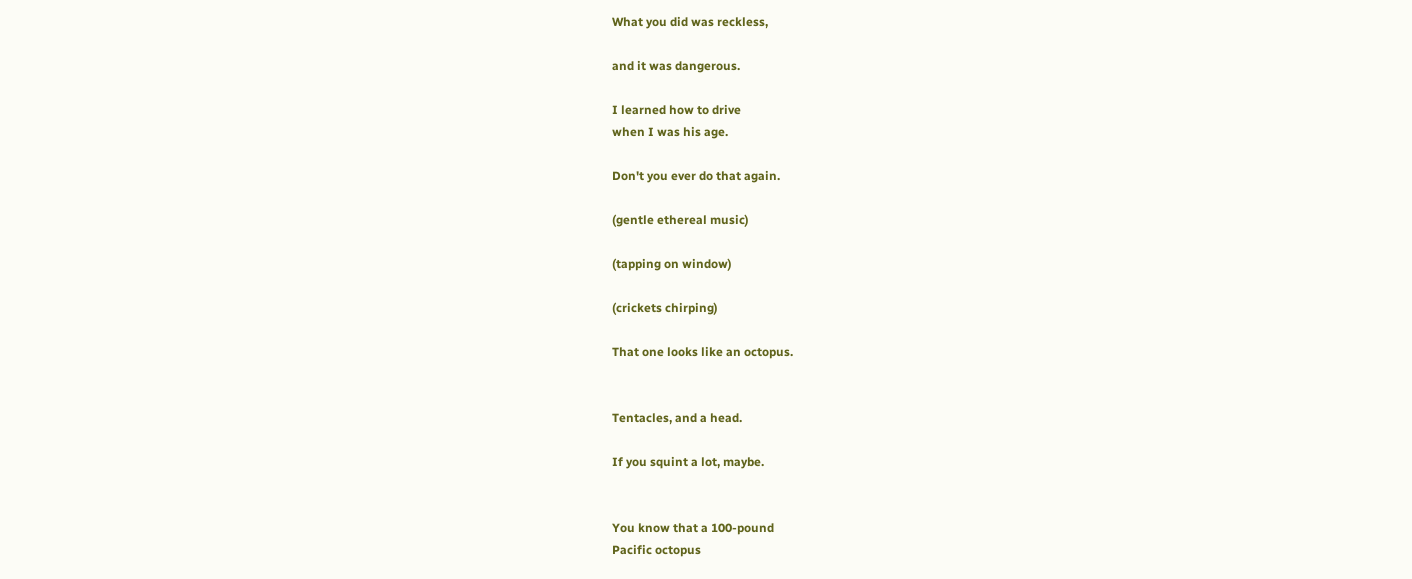What you did was reckless,

and it was dangerous.

I learned how to drive
when I was his age.

Don't you ever do that again.

(gentle ethereal music)

(tapping on window)

(crickets chirping)

That one looks like an octopus.


Tentacles, and a head.

If you squint a lot, maybe.


You know that a 100-pound
Pacific octopus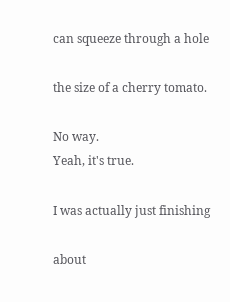can squeeze through a hole

the size of a cherry tomato.

No way.
Yeah, it's true.

I was actually just finishing

about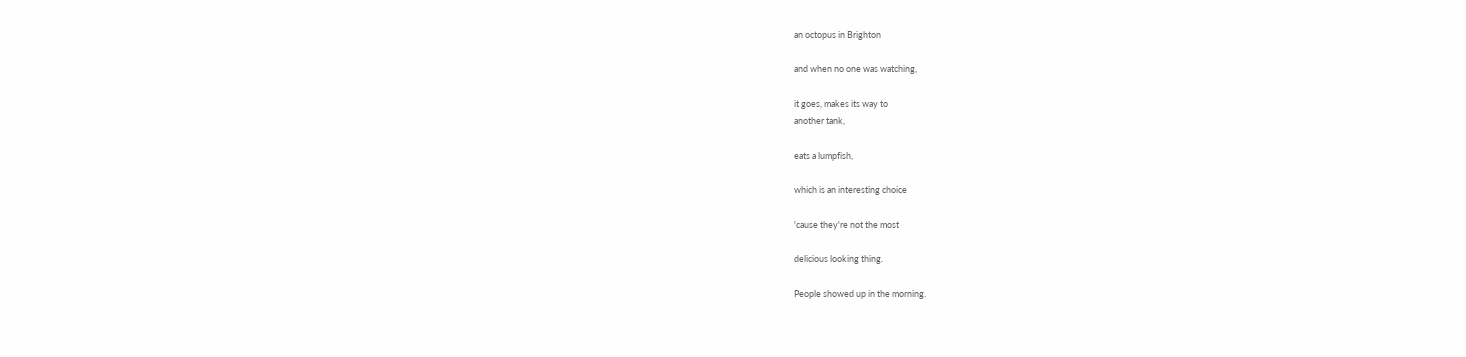an octopus in Brighton

and when no one was watching,

it goes, makes its way to
another tank,

eats a lumpfish,

which is an interesting choice

'cause they're not the most

delicious looking thing.

People showed up in the morning.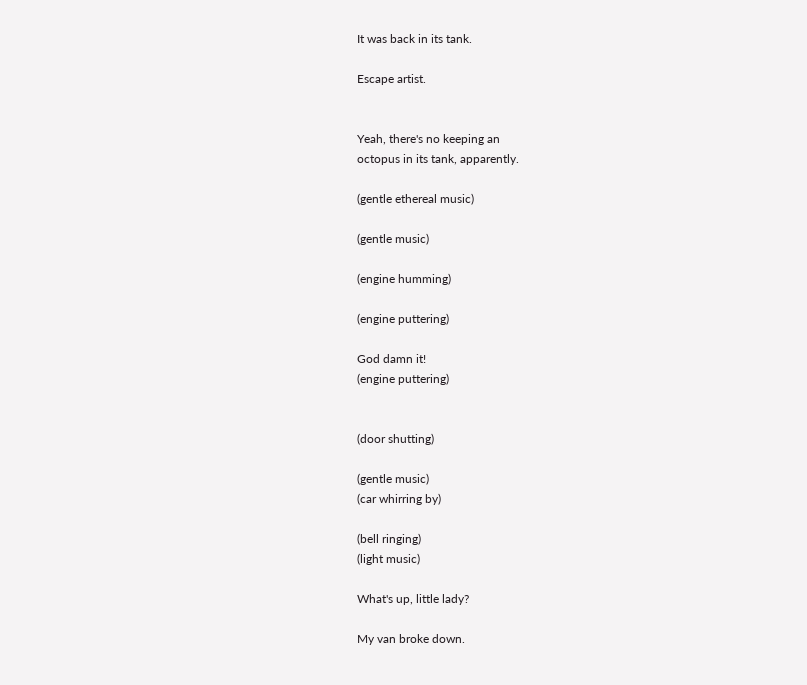It was back in its tank.

Escape artist.


Yeah, there's no keeping an
octopus in its tank, apparently.

(gentle ethereal music)

(gentle music)

(engine humming)

(engine puttering)

God damn it!
(engine puttering)


(door shutting)

(gentle music)
(car whirring by)

(bell ringing)
(light music)

What's up, little lady?

My van broke down.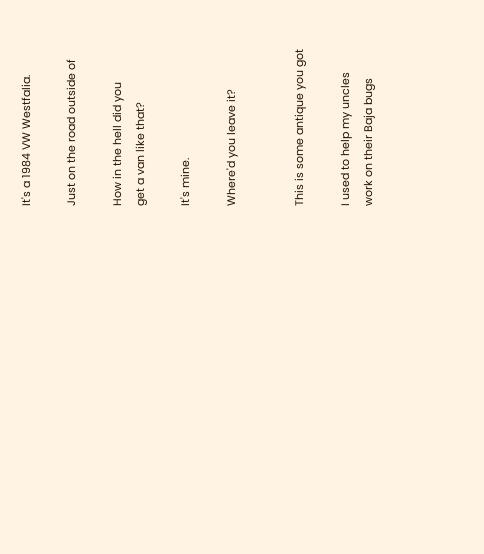It's a 1984 VW Westfalia.

Just on the road outside of

How in the hell did you
get a van like that?

It's mine.

Where'd you leave it?


This is some antique you got

I used to help my uncles
work on their Baja bugs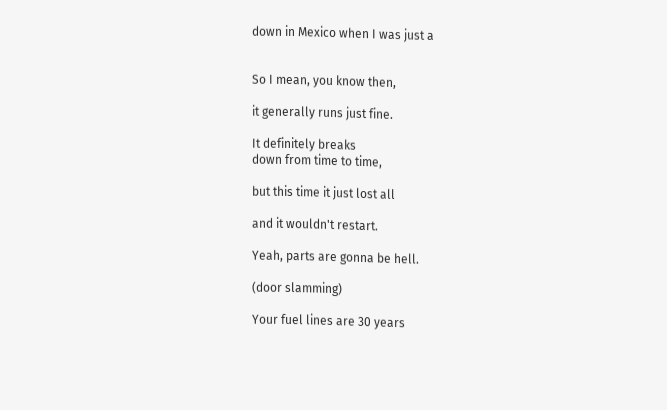down in Mexico when I was just a


So I mean, you know then,

it generally runs just fine.

It definitely breaks
down from time to time,

but this time it just lost all

and it wouldn't restart.

Yeah, parts are gonna be hell.

(door slamming)

Your fuel lines are 30 years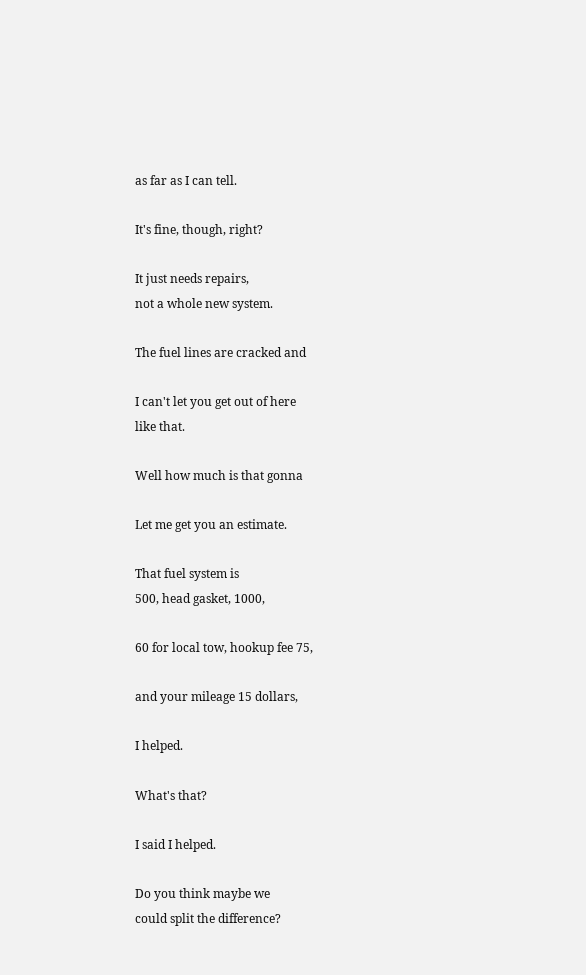as far as I can tell.

It's fine, though, right?

It just needs repairs,
not a whole new system.

The fuel lines are cracked and

I can't let you get out of here
like that.

Well how much is that gonna

Let me get you an estimate.

That fuel system is
500, head gasket, 1000,

60 for local tow, hookup fee 75,

and your mileage 15 dollars,

I helped.

What's that?

I said I helped.

Do you think maybe we
could split the difference?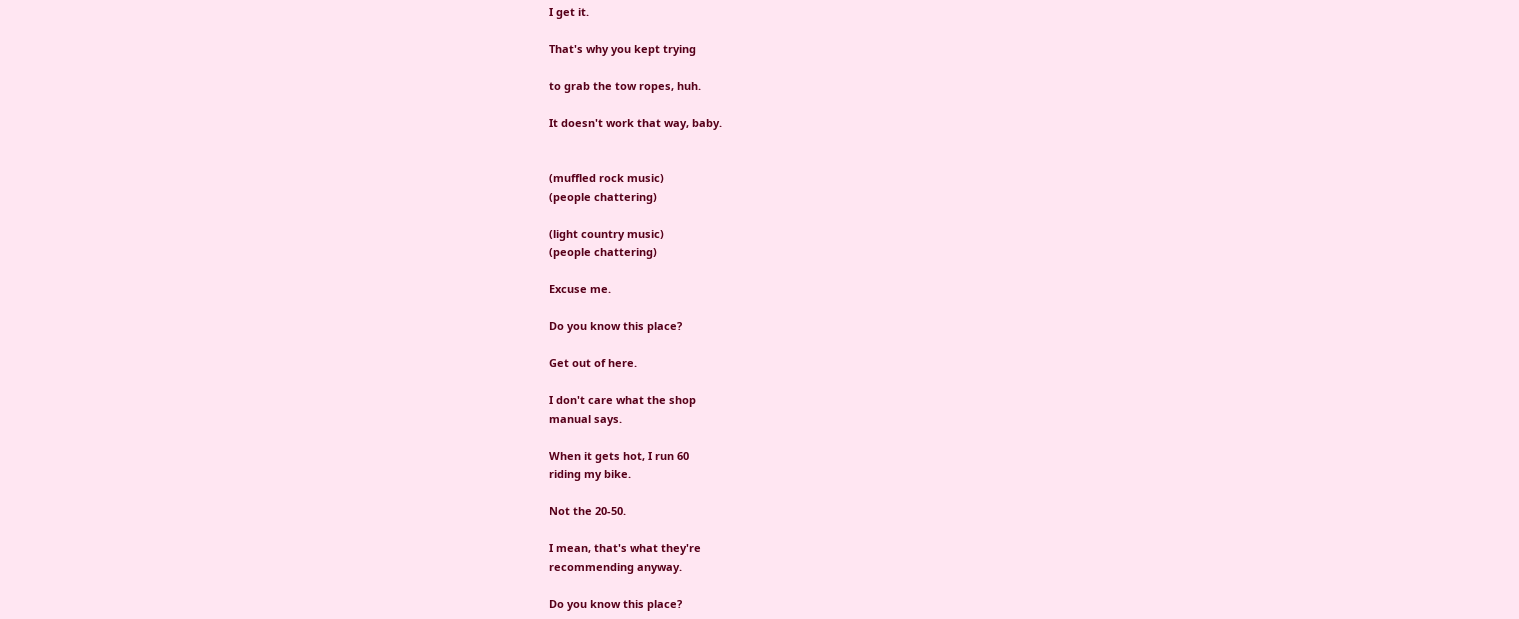I get it.

That's why you kept trying

to grab the tow ropes, huh.

It doesn't work that way, baby.


(muffled rock music)
(people chattering)

(light country music)
(people chattering)

Excuse me.

Do you know this place?

Get out of here.

I don't care what the shop
manual says.

When it gets hot, I run 60
riding my bike.

Not the 20-50.

I mean, that's what they're
recommending anyway.

Do you know this place?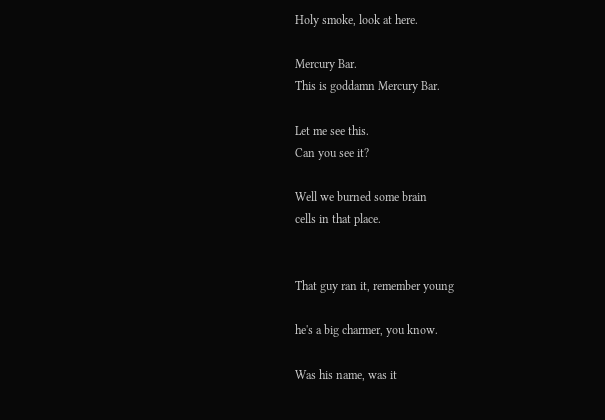Holy smoke, look at here.

Mercury Bar.
This is goddamn Mercury Bar.

Let me see this.
Can you see it?

Well we burned some brain
cells in that place.


That guy ran it, remember young

he's a big charmer, you know.

Was his name, was it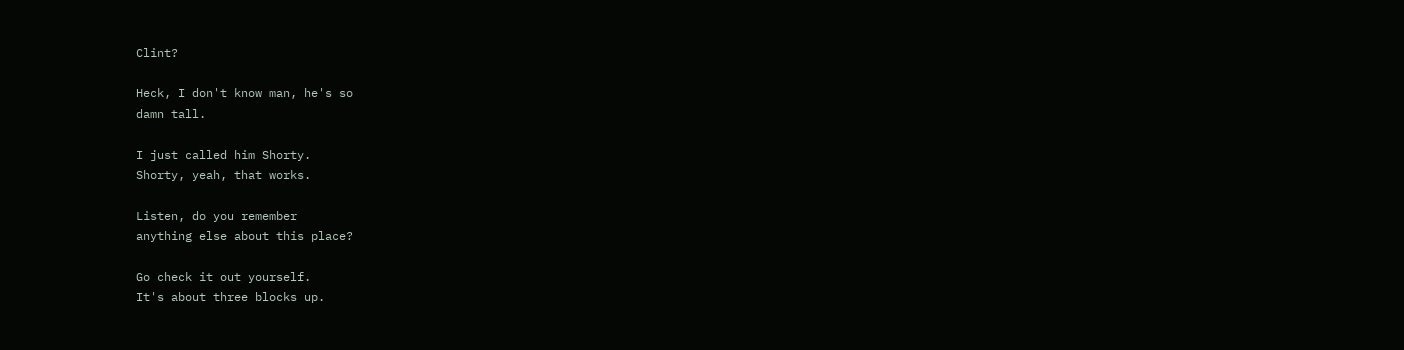Clint?

Heck, I don't know man, he's so
damn tall.

I just called him Shorty.
Shorty, yeah, that works.

Listen, do you remember
anything else about this place?

Go check it out yourself.
It's about three blocks up.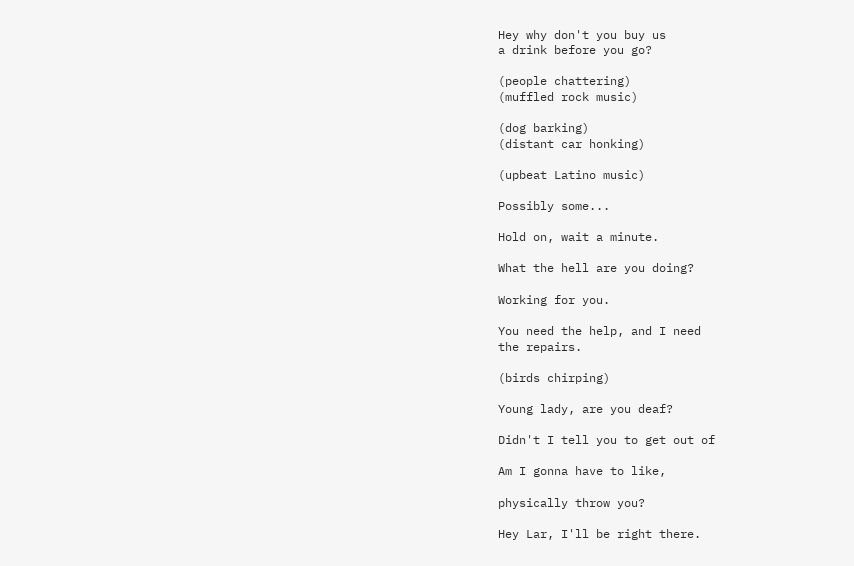Hey why don't you buy us
a drink before you go?

(people chattering)
(muffled rock music)

(dog barking)
(distant car honking)

(upbeat Latino music)

Possibly some...

Hold on, wait a minute.

What the hell are you doing?

Working for you.

You need the help, and I need
the repairs.

(birds chirping)

Young lady, are you deaf?

Didn't I tell you to get out of

Am I gonna have to like,

physically throw you?

Hey Lar, I'll be right there.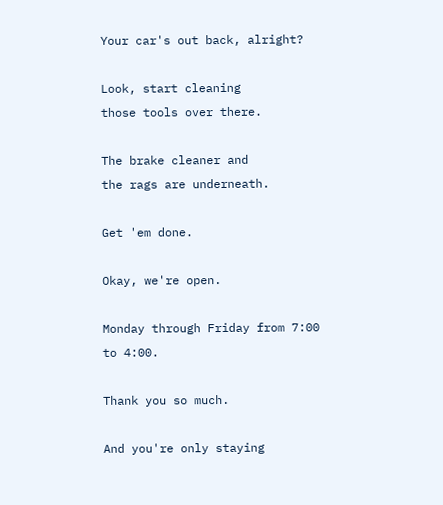Your car's out back, alright?

Look, start cleaning
those tools over there.

The brake cleaner and
the rags are underneath.

Get 'em done.

Okay, we're open.

Monday through Friday from 7:00
to 4:00.

Thank you so much.

And you're only staying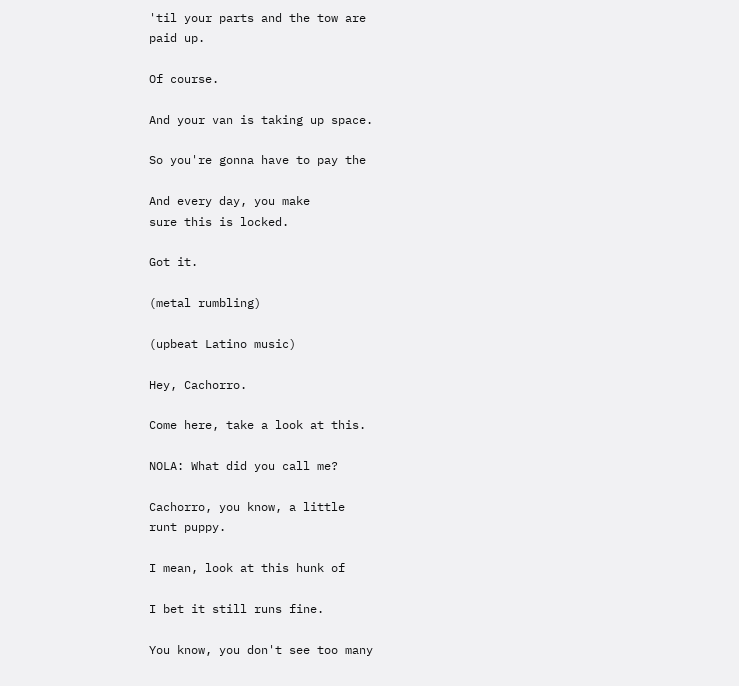'til your parts and the tow are
paid up.

Of course.

And your van is taking up space.

So you're gonna have to pay the

And every day, you make
sure this is locked.

Got it.

(metal rumbling)

(upbeat Latino music)

Hey, Cachorro.

Come here, take a look at this.

NOLA: What did you call me?

Cachorro, you know, a little
runt puppy.

I mean, look at this hunk of

I bet it still runs fine.

You know, you don't see too many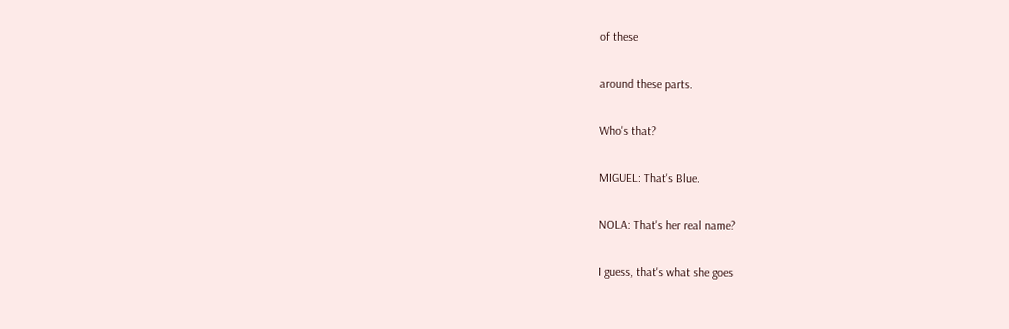of these

around these parts.

Who's that?

MIGUEL: That's Blue.

NOLA: That's her real name?

I guess, that's what she goes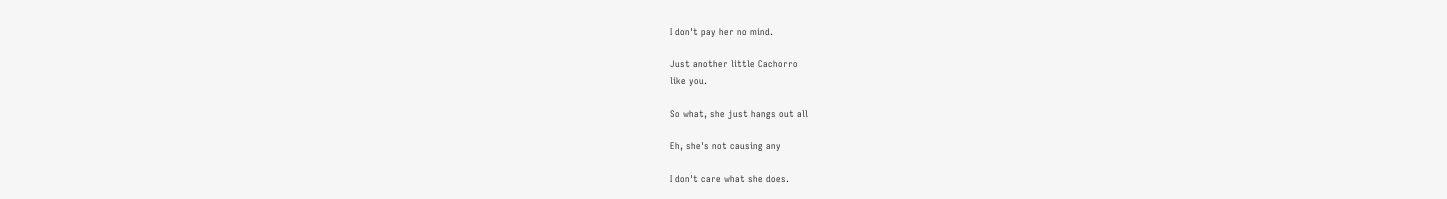I don't pay her no mind.

Just another little Cachorro
like you.

So what, she just hangs out all

Eh, she's not causing any

I don't care what she does.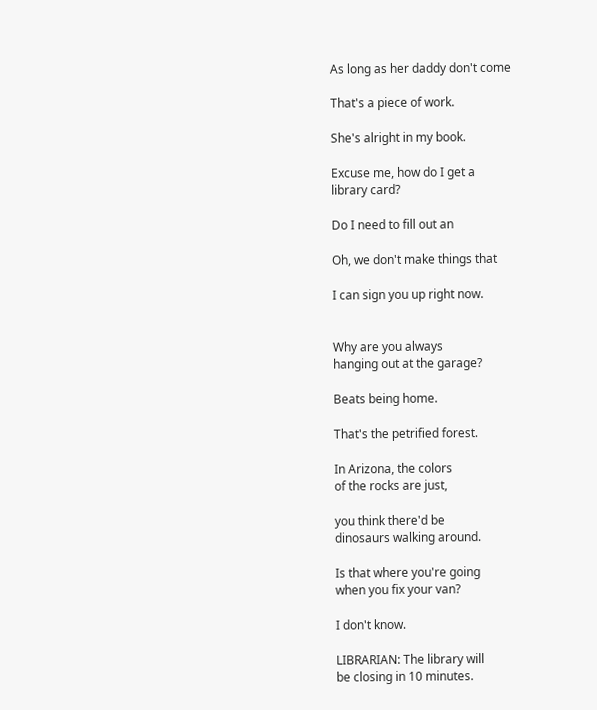As long as her daddy don't come

That's a piece of work.

She's alright in my book.

Excuse me, how do I get a
library card?

Do I need to fill out an

Oh, we don't make things that

I can sign you up right now.


Why are you always
hanging out at the garage?

Beats being home.

That's the petrified forest.

In Arizona, the colors
of the rocks are just,

you think there'd be
dinosaurs walking around.

Is that where you're going
when you fix your van?

I don't know.

LIBRARIAN: The library will
be closing in 10 minutes.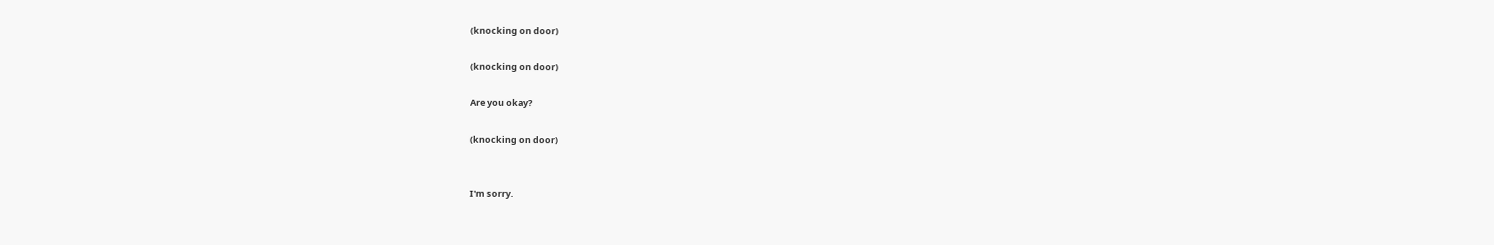(knocking on door)

(knocking on door)

Are you okay?

(knocking on door)


I'm sorry.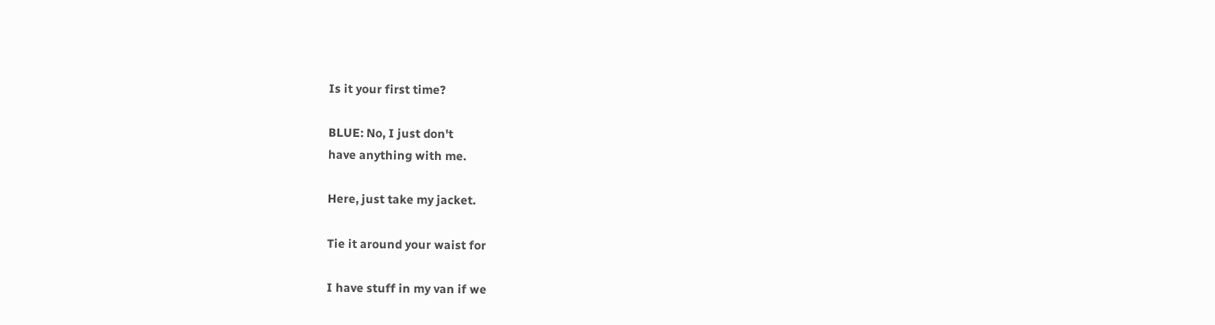Is it your first time?

BLUE: No, I just don't
have anything with me.

Here, just take my jacket.

Tie it around your waist for

I have stuff in my van if we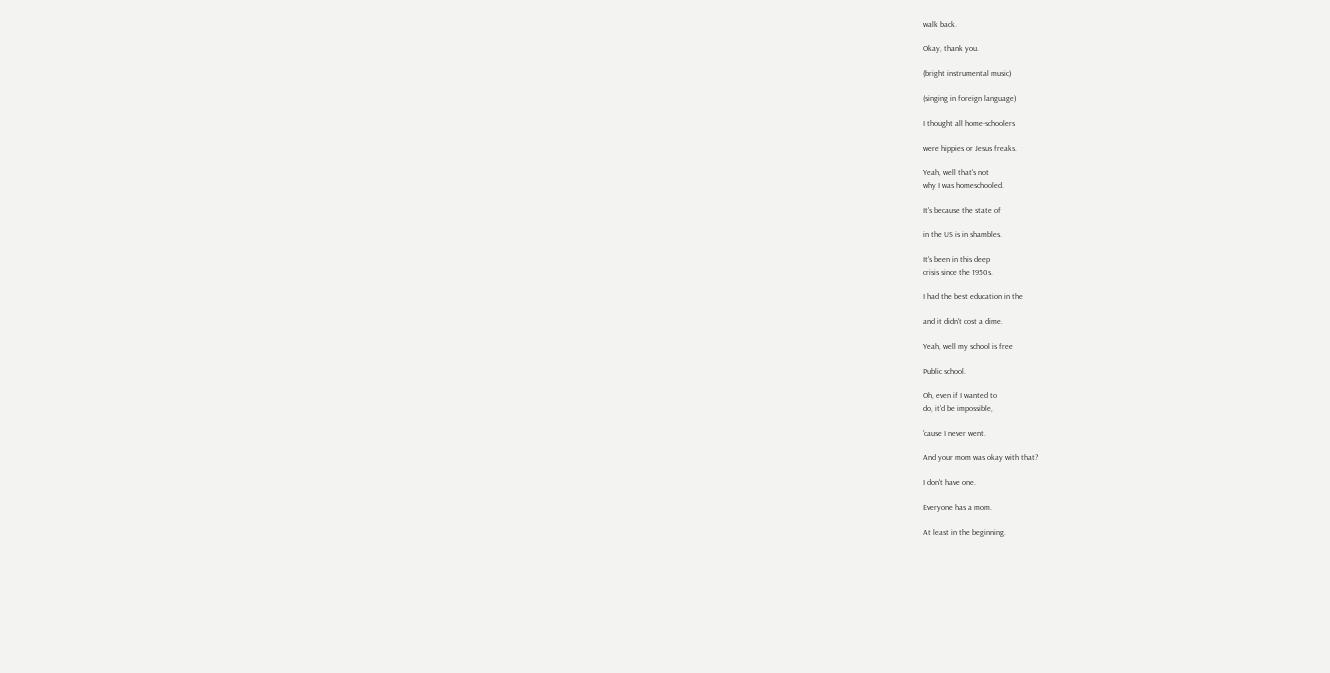walk back.

Okay, thank you.

(bright instrumental music)

(singing in foreign language)

I thought all home-schoolers

were hippies or Jesus freaks.

Yeah, well that's not
why I was homeschooled.

It's because the state of

in the US is in shambles.

It's been in this deep
crisis since the 1950s.

I had the best education in the

and it didn't cost a dime.

Yeah, well my school is free

Public school.

Oh, even if I wanted to
do, it'd be impossible,

'cause I never went.

And your mom was okay with that?

I don't have one.

Everyone has a mom.

At least in the beginning.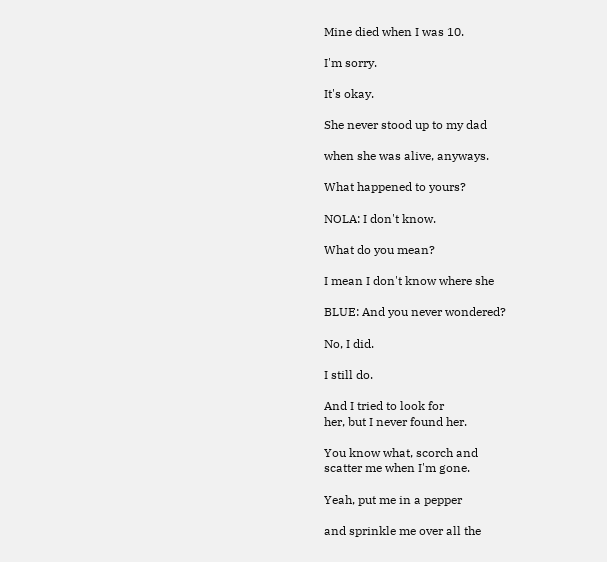Mine died when I was 10.

I'm sorry.

It's okay.

She never stood up to my dad

when she was alive, anyways.

What happened to yours?

NOLA: I don't know.

What do you mean?

I mean I don't know where she

BLUE: And you never wondered?

No, I did.

I still do.

And I tried to look for
her, but I never found her.

You know what, scorch and
scatter me when I'm gone.

Yeah, put me in a pepper

and sprinkle me over all the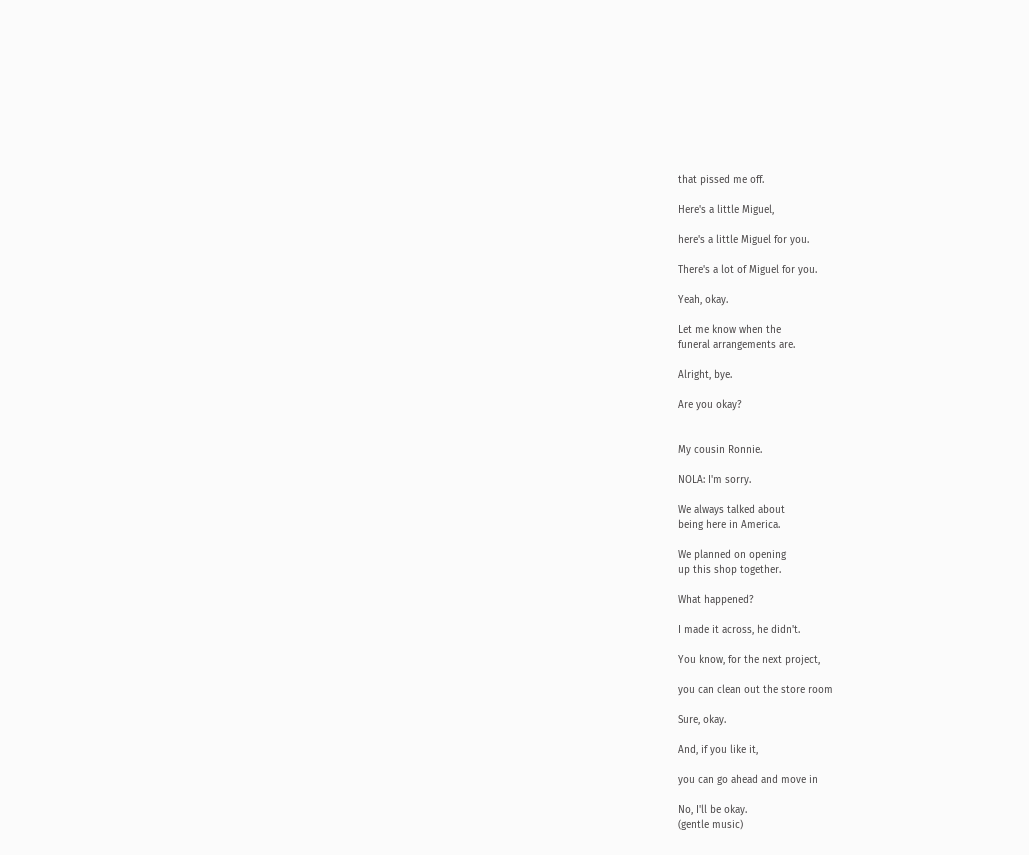that pissed me off.

Here's a little Miguel,

here's a little Miguel for you.

There's a lot of Miguel for you.

Yeah, okay.

Let me know when the
funeral arrangements are.

Alright, bye.

Are you okay?


My cousin Ronnie.

NOLA: I'm sorry.

We always talked about
being here in America.

We planned on opening
up this shop together.

What happened?

I made it across, he didn't.

You know, for the next project,

you can clean out the store room

Sure, okay.

And, if you like it,

you can go ahead and move in

No, I'll be okay.
(gentle music)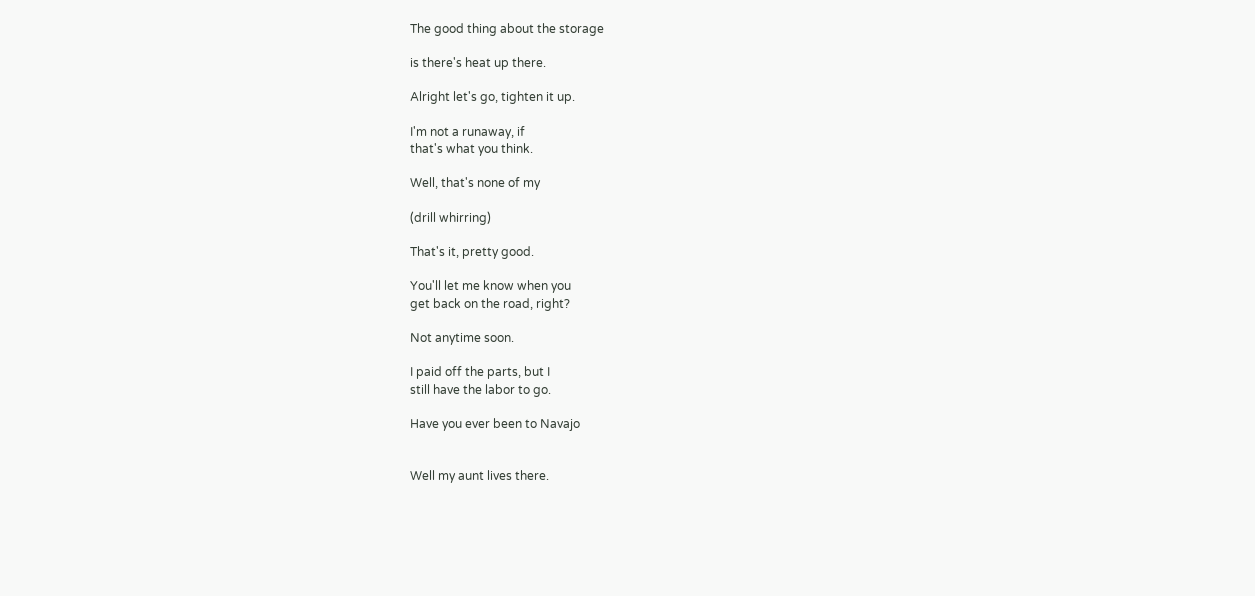The good thing about the storage

is there's heat up there.

Alright let's go, tighten it up.

I'm not a runaway, if
that's what you think.

Well, that's none of my

(drill whirring)

That's it, pretty good.

You'll let me know when you
get back on the road, right?

Not anytime soon.

I paid off the parts, but I
still have the labor to go.

Have you ever been to Navajo


Well my aunt lives there.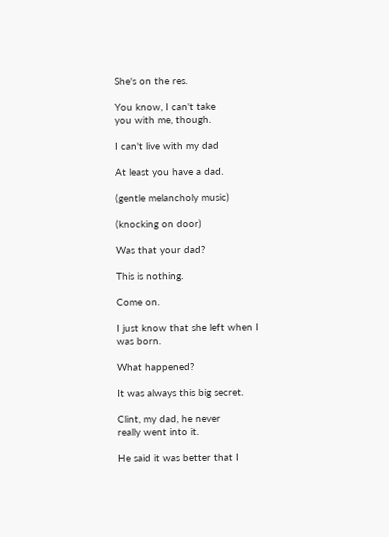She's on the res.

You know, I can't take
you with me, though.

I can't live with my dad

At least you have a dad.

(gentle melancholy music)

(knocking on door)

Was that your dad?

This is nothing.

Come on.

I just know that she left when I
was born.

What happened?

It was always this big secret.

Clint, my dad, he never
really went into it.

He said it was better that I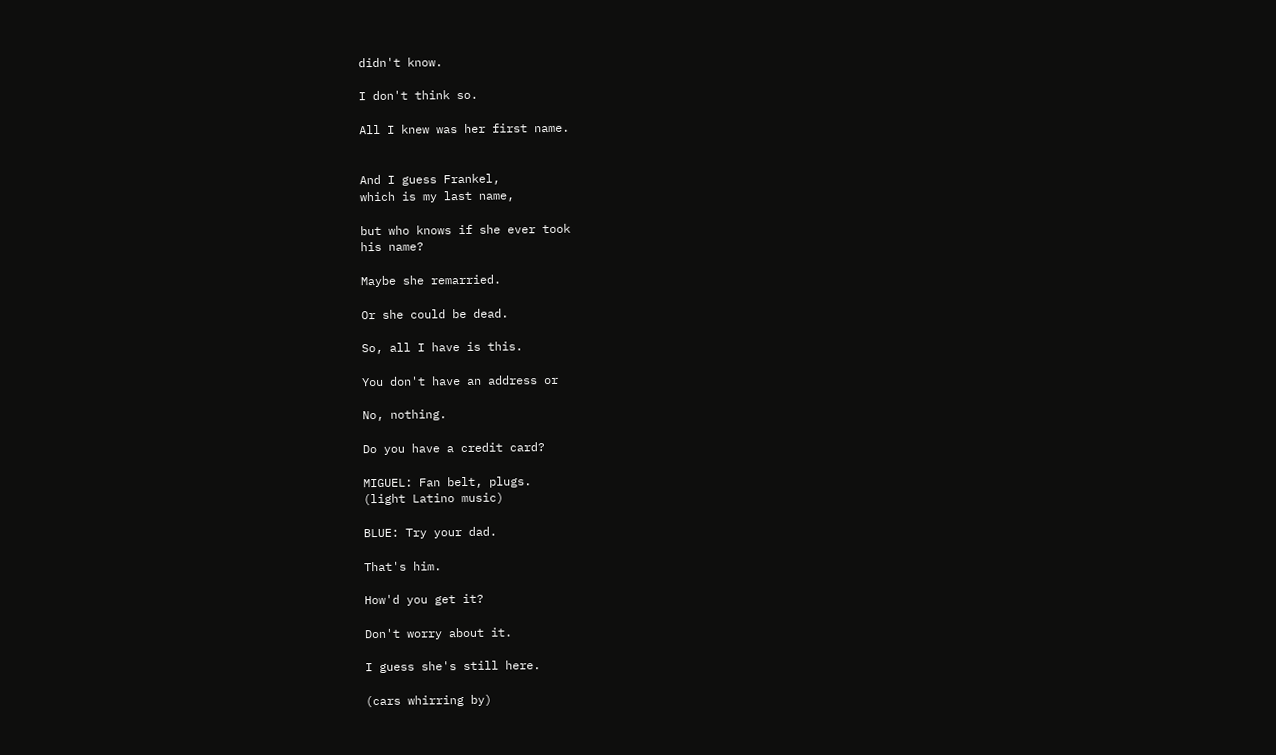didn't know.

I don't think so.

All I knew was her first name.


And I guess Frankel,
which is my last name,

but who knows if she ever took
his name?

Maybe she remarried.

Or she could be dead.

So, all I have is this.

You don't have an address or

No, nothing.

Do you have a credit card?

MIGUEL: Fan belt, plugs.
(light Latino music)

BLUE: Try your dad.

That's him.

How'd you get it?

Don't worry about it.

I guess she's still here.

(cars whirring by)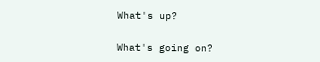What's up?

What's going on?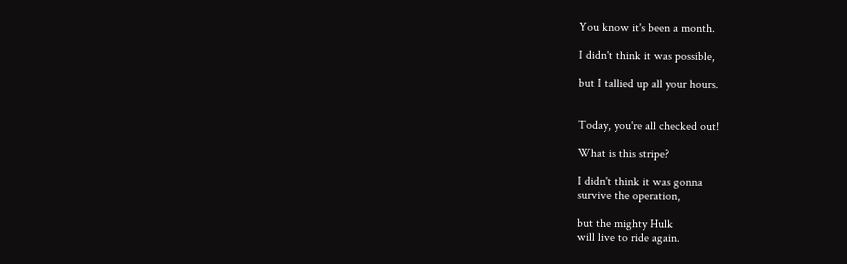You know it's been a month.

I didn't think it was possible,

but I tallied up all your hours.


Today, you're all checked out!

What is this stripe?

I didn't think it was gonna
survive the operation,

but the mighty Hulk
will live to ride again.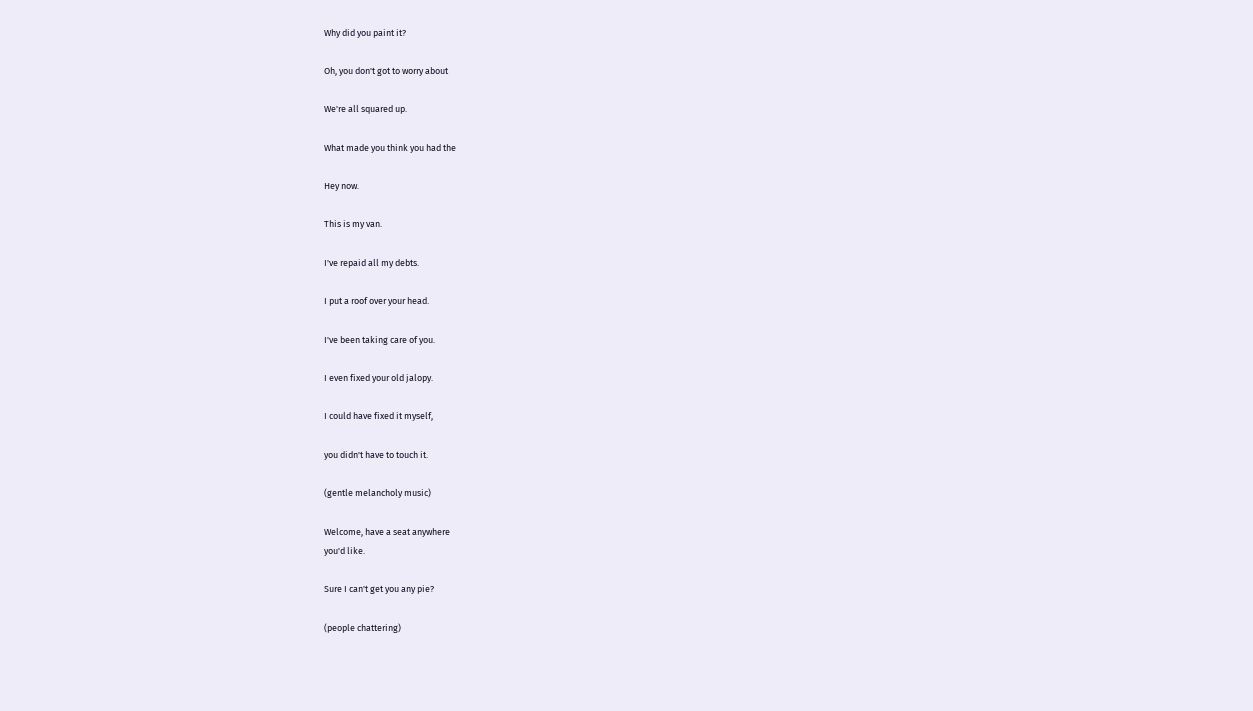Why did you paint it?

Oh, you don't got to worry about

We're all squared up.

What made you think you had the

Hey now.

This is my van.

I've repaid all my debts.

I put a roof over your head.

I've been taking care of you.

I even fixed your old jalopy.

I could have fixed it myself,

you didn't have to touch it.

(gentle melancholy music)

Welcome, have a seat anywhere
you'd like.

Sure I can't get you any pie?

(people chattering)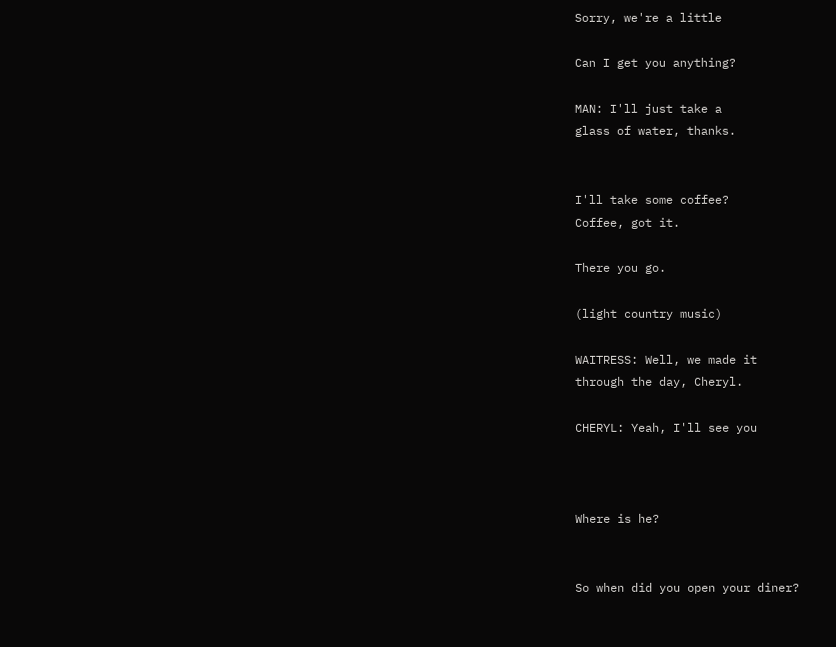Sorry, we're a little

Can I get you anything?

MAN: I'll just take a
glass of water, thanks.


I'll take some coffee?
Coffee, got it.

There you go.

(light country music)

WAITRESS: Well, we made it
through the day, Cheryl.

CHERYL: Yeah, I'll see you



Where is he?


So when did you open your diner?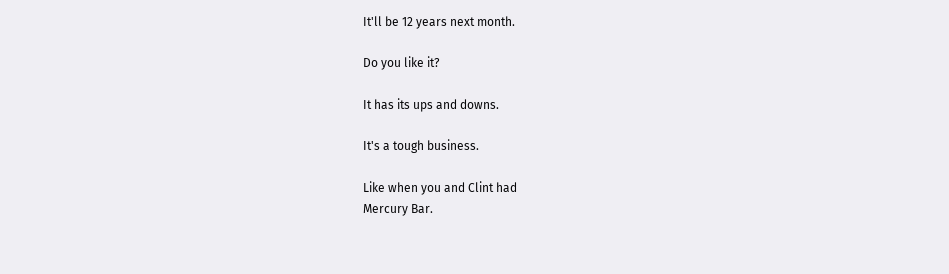It'll be 12 years next month.

Do you like it?

It has its ups and downs.

It's a tough business.

Like when you and Clint had
Mercury Bar.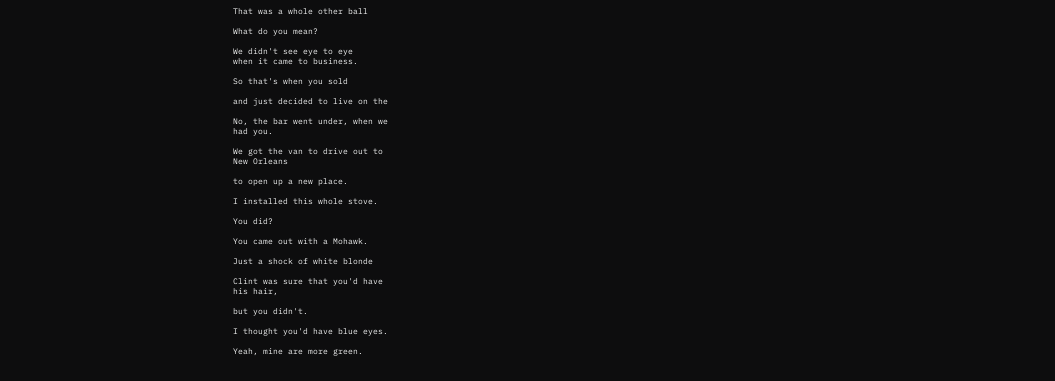That was a whole other ball

What do you mean?

We didn't see eye to eye
when it came to business.

So that's when you sold

and just decided to live on the

No, the bar went under, when we
had you.

We got the van to drive out to
New Orleans

to open up a new place.

I installed this whole stove.

You did?

You came out with a Mohawk.

Just a shock of white blonde

Clint was sure that you'd have
his hair,

but you didn't.

I thought you'd have blue eyes.

Yeah, mine are more green.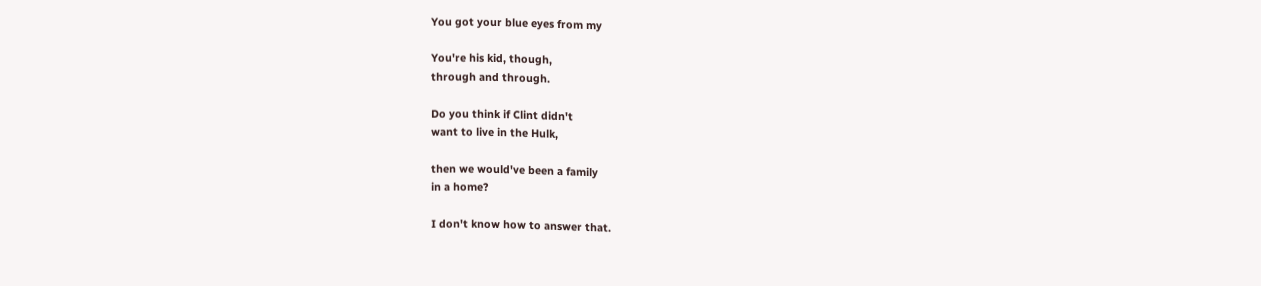You got your blue eyes from my

You're his kid, though,
through and through.

Do you think if Clint didn't
want to live in the Hulk,

then we would've been a family
in a home?

I don't know how to answer that.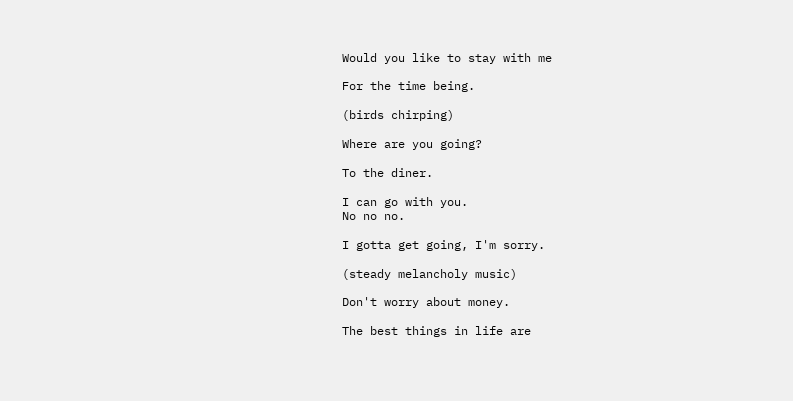Would you like to stay with me

For the time being.

(birds chirping)

Where are you going?

To the diner.

I can go with you.
No no no.

I gotta get going, I'm sorry.

(steady melancholy music)

Don't worry about money.

The best things in life are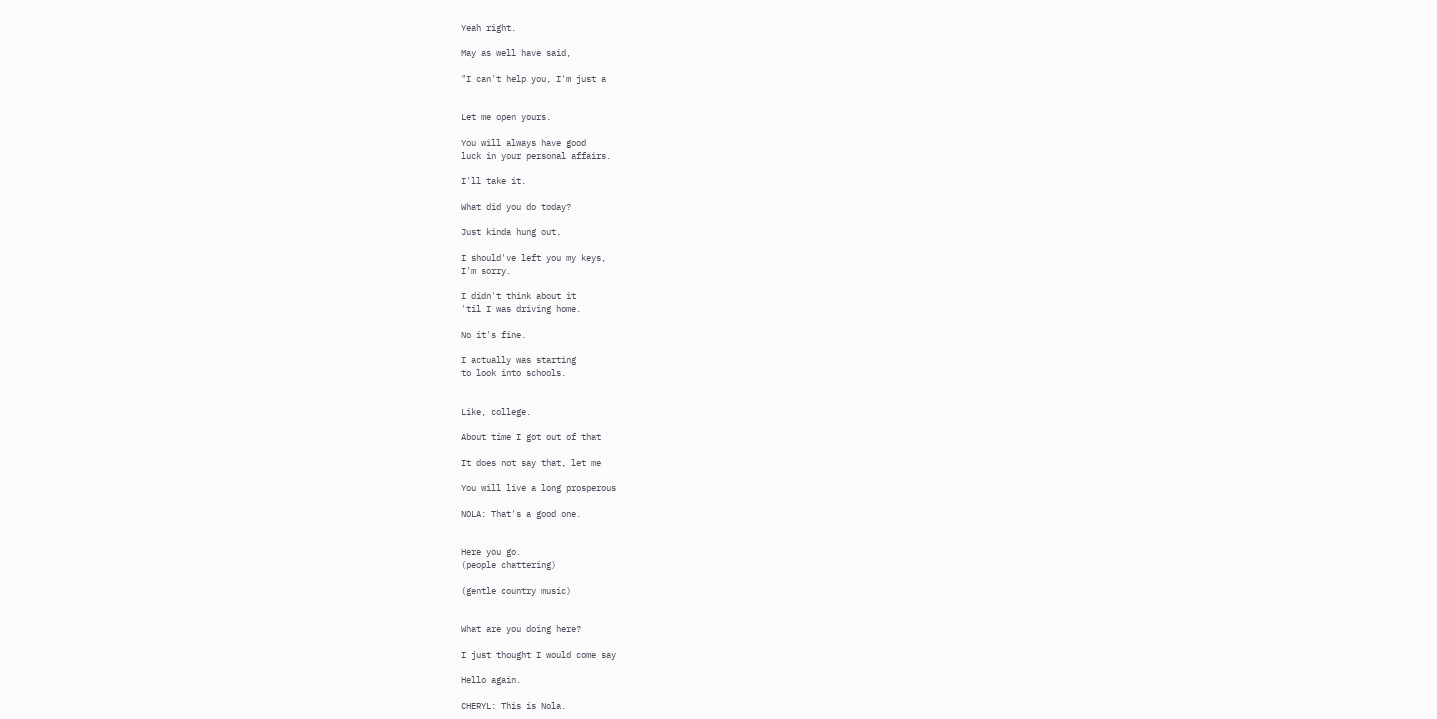Yeah right.

May as well have said,

"I can't help you, I'm just a


Let me open yours.

You will always have good
luck in your personal affairs.

I'll take it.

What did you do today?

Just kinda hung out.

I should've left you my keys,
I'm sorry.

I didn't think about it
'til I was driving home.

No it's fine.

I actually was starting
to look into schools.


Like, college.

About time I got out of that

It does not say that, let me

You will live a long prosperous

NOLA: That's a good one.


Here you go.
(people chattering)

(gentle country music)


What are you doing here?

I just thought I would come say

Hello again.

CHERYL: This is Nola.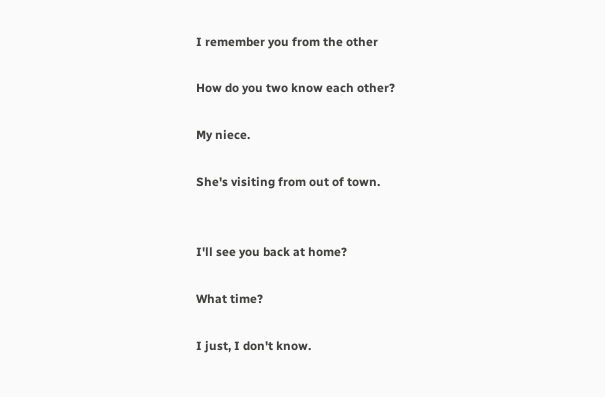I remember you from the other

How do you two know each other?

My niece.

She's visiting from out of town.


I'll see you back at home?

What time?

I just, I don't know.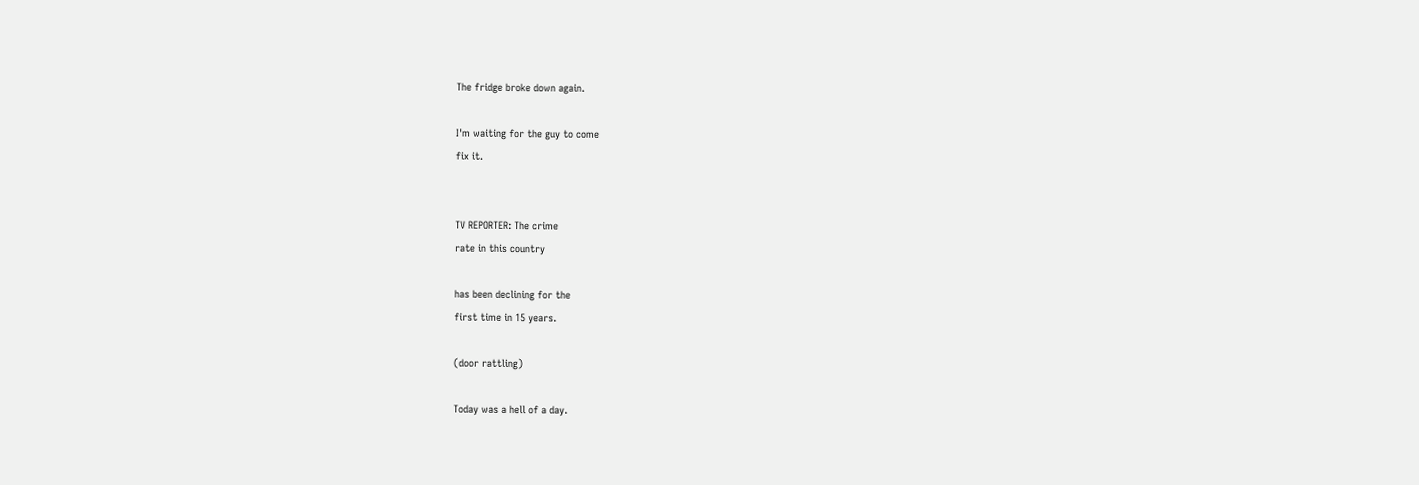The fridge broke down again.

I'm waiting for the guy to come
fix it.


TV REPORTER: The crime
rate in this country

has been declining for the
first time in 15 years.

(door rattling)

Today was a hell of a day.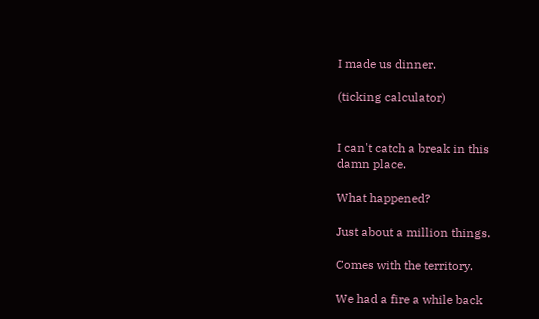I made us dinner.

(ticking calculator)


I can't catch a break in this
damn place.

What happened?

Just about a million things.

Comes with the territory.

We had a fire a while back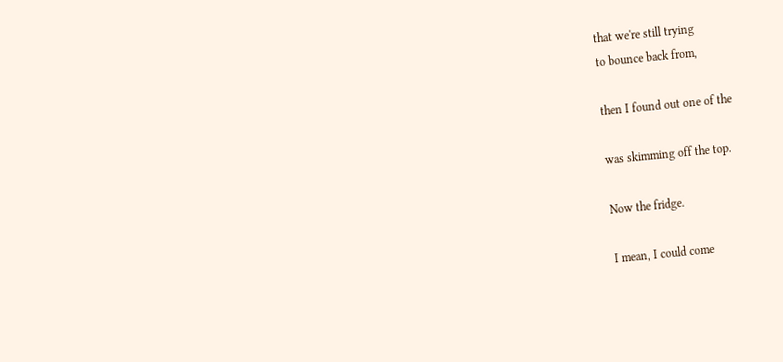that we're still trying
to bounce back from,

then I found out one of the

was skimming off the top.

Now the fridge.

I mean, I could come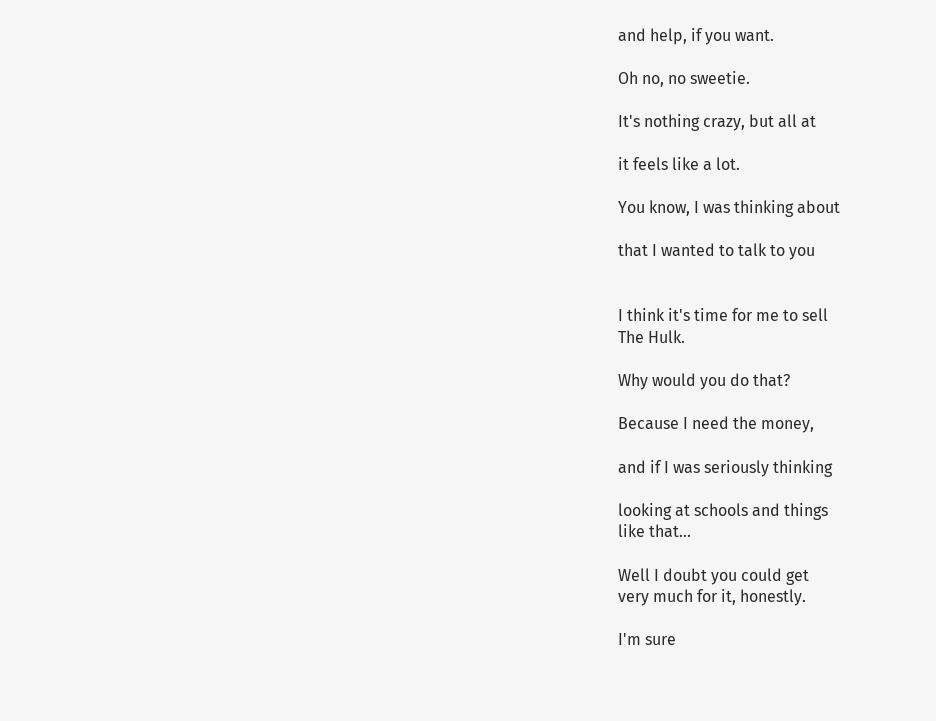and help, if you want.

Oh no, no sweetie.

It's nothing crazy, but all at

it feels like a lot.

You know, I was thinking about

that I wanted to talk to you


I think it's time for me to sell
The Hulk.

Why would you do that?

Because I need the money,

and if I was seriously thinking

looking at schools and things
like that...

Well I doubt you could get
very much for it, honestly.

I'm sure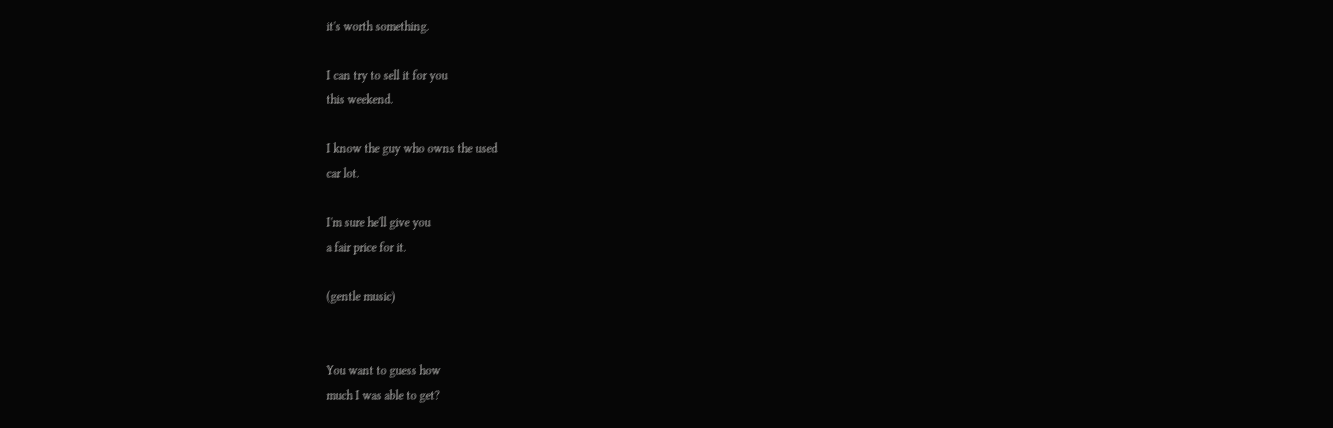it's worth something.

I can try to sell it for you
this weekend.

I know the guy who owns the used
car lot.

I'm sure he'll give you
a fair price for it.

(gentle music)


You want to guess how
much I was able to get?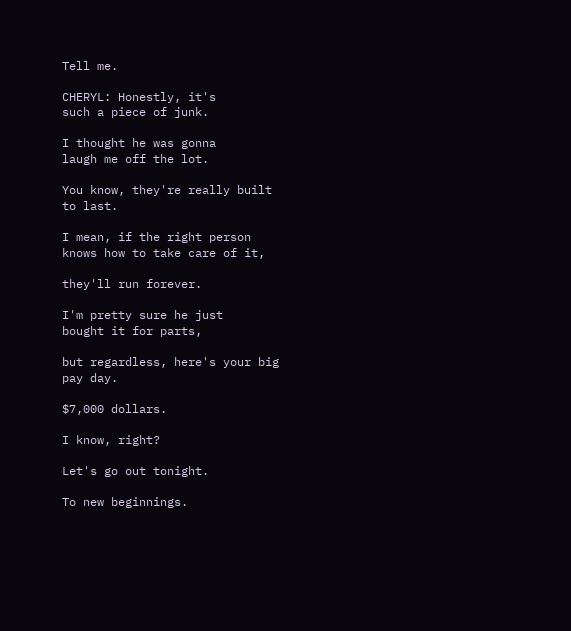Tell me.

CHERYL: Honestly, it's
such a piece of junk.

I thought he was gonna
laugh me off the lot.

You know, they're really built
to last.

I mean, if the right person
knows how to take care of it,

they'll run forever.

I'm pretty sure he just
bought it for parts,

but regardless, here's your big
pay day.

$7,000 dollars.

I know, right?

Let's go out tonight.

To new beginnings.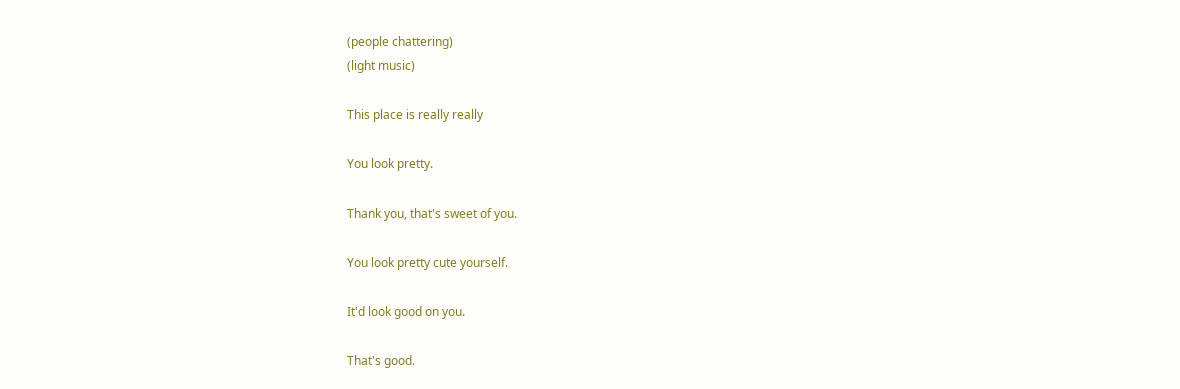(people chattering)
(light music)

This place is really really

You look pretty.

Thank you, that's sweet of you.

You look pretty cute yourself.

It'd look good on you.

That's good.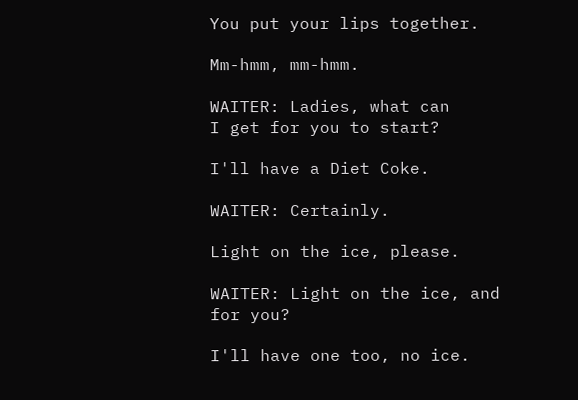You put your lips together.

Mm-hmm, mm-hmm.

WAITER: Ladies, what can
I get for you to start?

I'll have a Diet Coke.

WAITER: Certainly.

Light on the ice, please.

WAITER: Light on the ice, and
for you?

I'll have one too, no ice.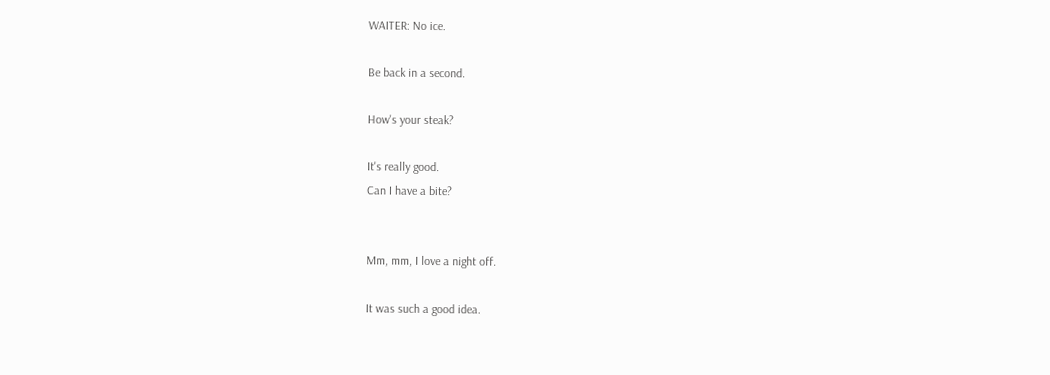WAITER: No ice.

Be back in a second.

How's your steak?

It's really good.
Can I have a bite?


Mm, mm, I love a night off.

It was such a good idea.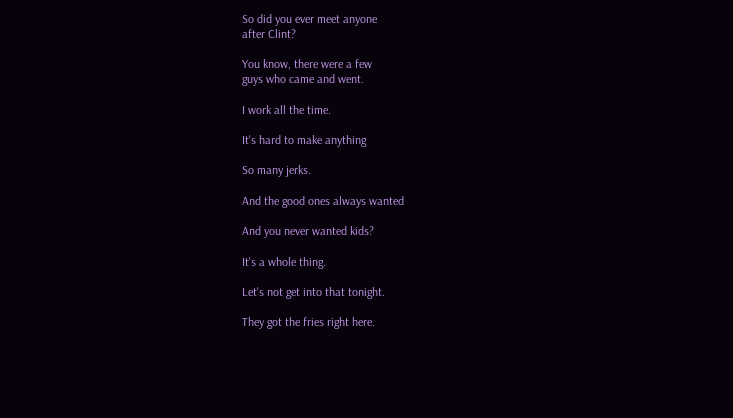So did you ever meet anyone
after Clint?

You know, there were a few
guys who came and went.

I work all the time.

It's hard to make anything

So many jerks.

And the good ones always wanted

And you never wanted kids?

It's a whole thing.

Let's not get into that tonight.

They got the fries right here.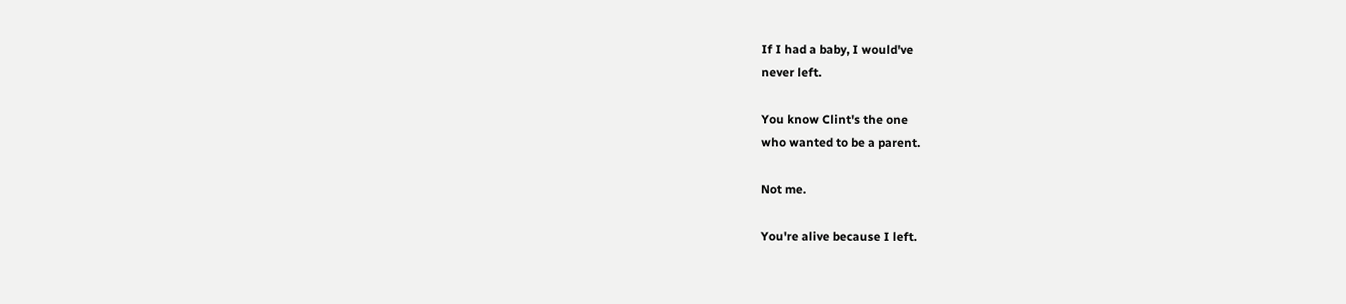If I had a baby, I would've
never left.

You know Clint's the one
who wanted to be a parent.

Not me.

You're alive because I left.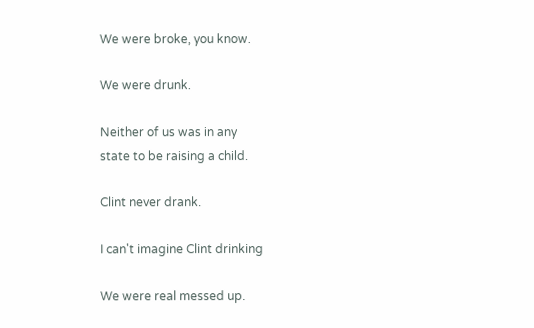We were broke, you know.

We were drunk.

Neither of us was in any
state to be raising a child.

Clint never drank.

I can't imagine Clint drinking

We were real messed up.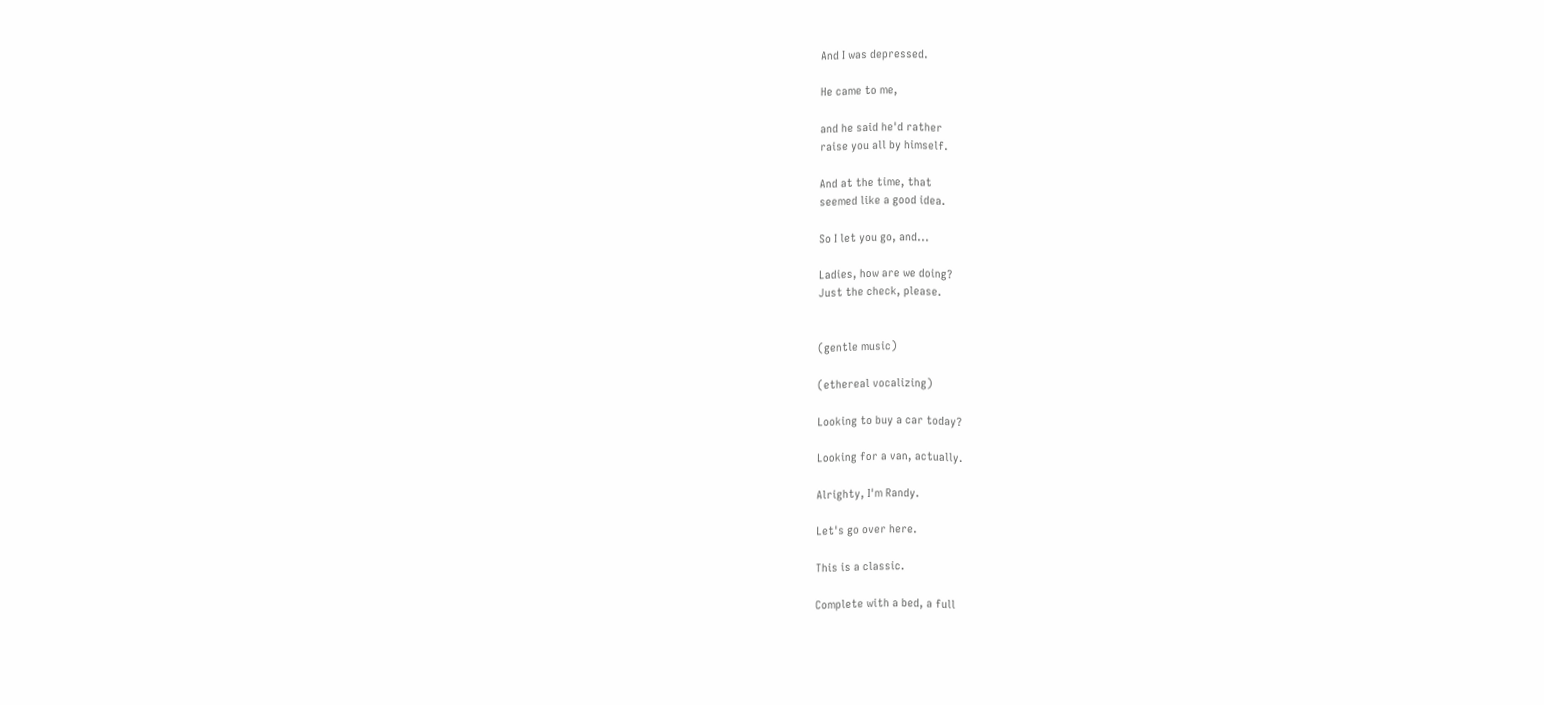And I was depressed.

He came to me,

and he said he'd rather
raise you all by himself.

And at the time, that
seemed like a good idea.

So I let you go, and...

Ladies, how are we doing?
Just the check, please.


(gentle music)

(ethereal vocalizing)

Looking to buy a car today?

Looking for a van, actually.

Alrighty, I'm Randy.

Let's go over here.

This is a classic.

Complete with a bed, a full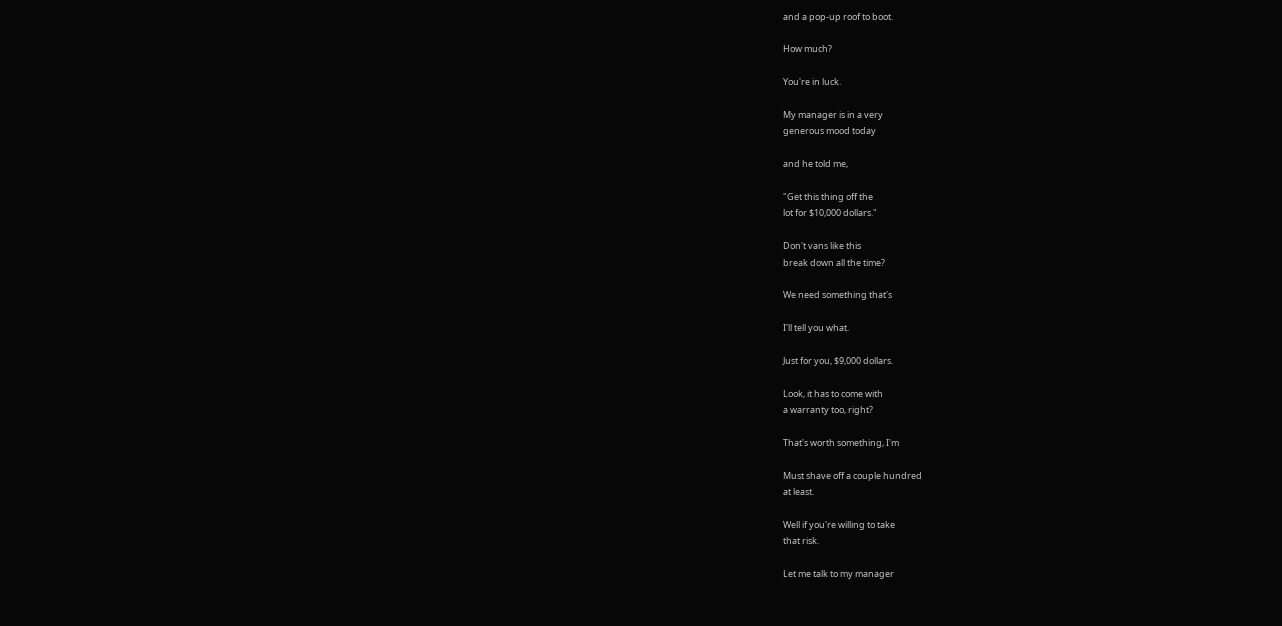and a pop-up roof to boot.

How much?

You're in luck.

My manager is in a very
generous mood today

and he told me,

"Get this thing off the
lot for $10,000 dollars."

Don't vans like this
break down all the time?

We need something that's

I'll tell you what.

Just for you, $9,000 dollars.

Look, it has to come with
a warranty too, right?

That's worth something, I'm

Must shave off a couple hundred
at least.

Well if you're willing to take
that risk.

Let me talk to my manager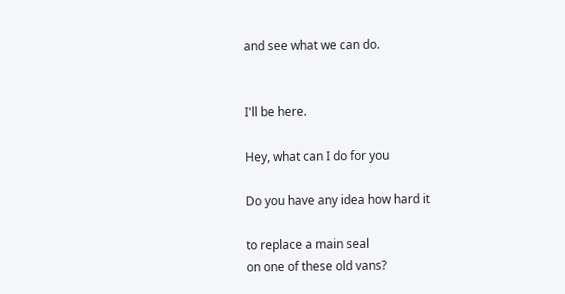and see what we can do.


I'll be here.

Hey, what can I do for you

Do you have any idea how hard it

to replace a main seal
on one of these old vans?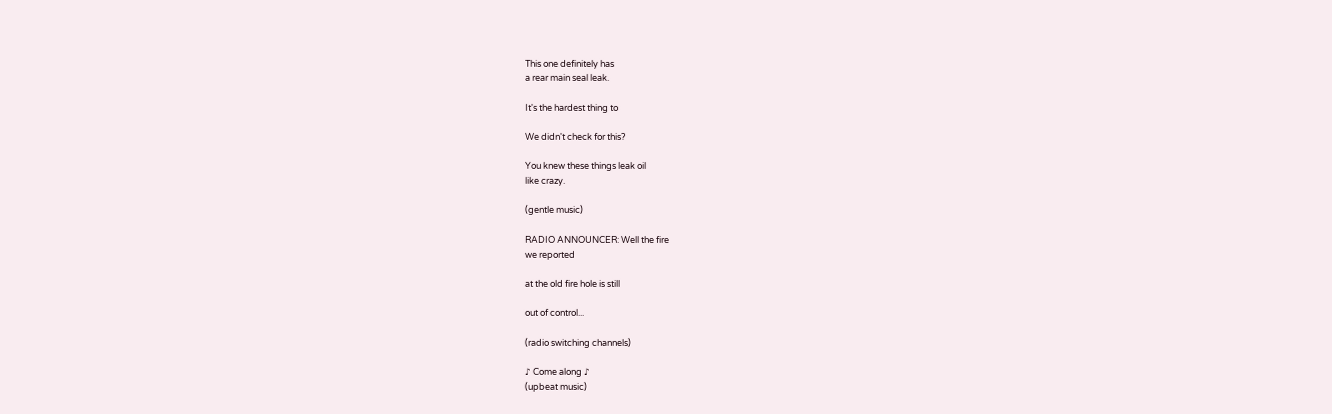This one definitely has
a rear main seal leak.

It's the hardest thing to

We didn't check for this?

You knew these things leak oil
like crazy.

(gentle music)

RADIO ANNOUNCER: Well the fire
we reported

at the old fire hole is still

out of control...

(radio switching channels)

♪ Come along ♪
(upbeat music)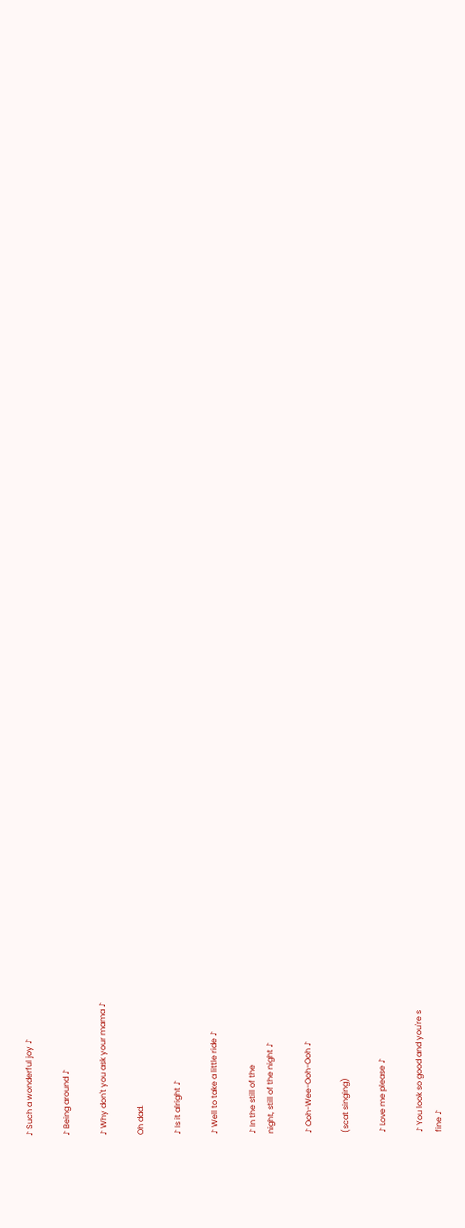♪ Such a wonderful joy ♪

♪ Being around ♪

♪ Why don't you ask your mama ♪

Oh dad.

♪ Is it alright ♪

♪ Well to take a little ride ♪

♪ In the still of the
night, still of the night ♪

♪ Ooh-Wee-Ooh-Ooh ♪

(scat singing)

♪ Love me please ♪

♪ You look so good and you're s
fine ♪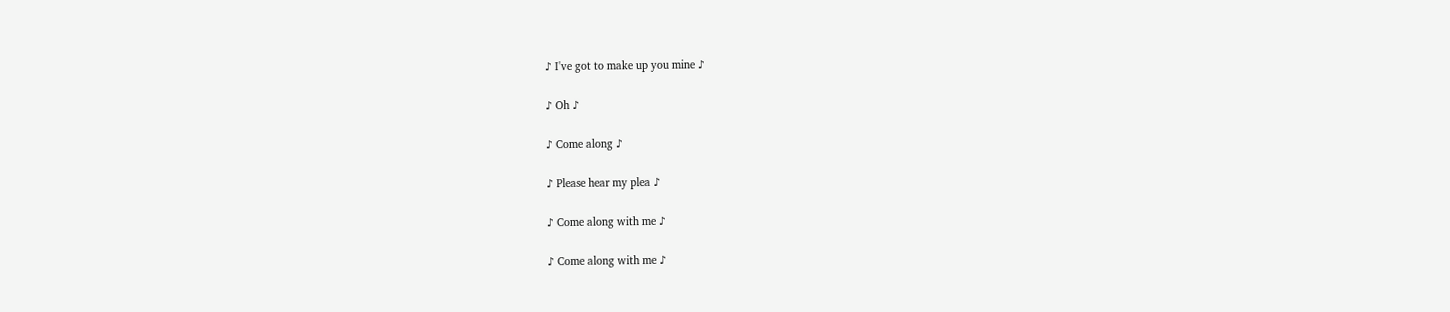♪ I've got to make up you mine ♪

♪ Oh ♪

♪ Come along ♪

♪ Please hear my plea ♪

♪ Come along with me ♪

♪ Come along with me ♪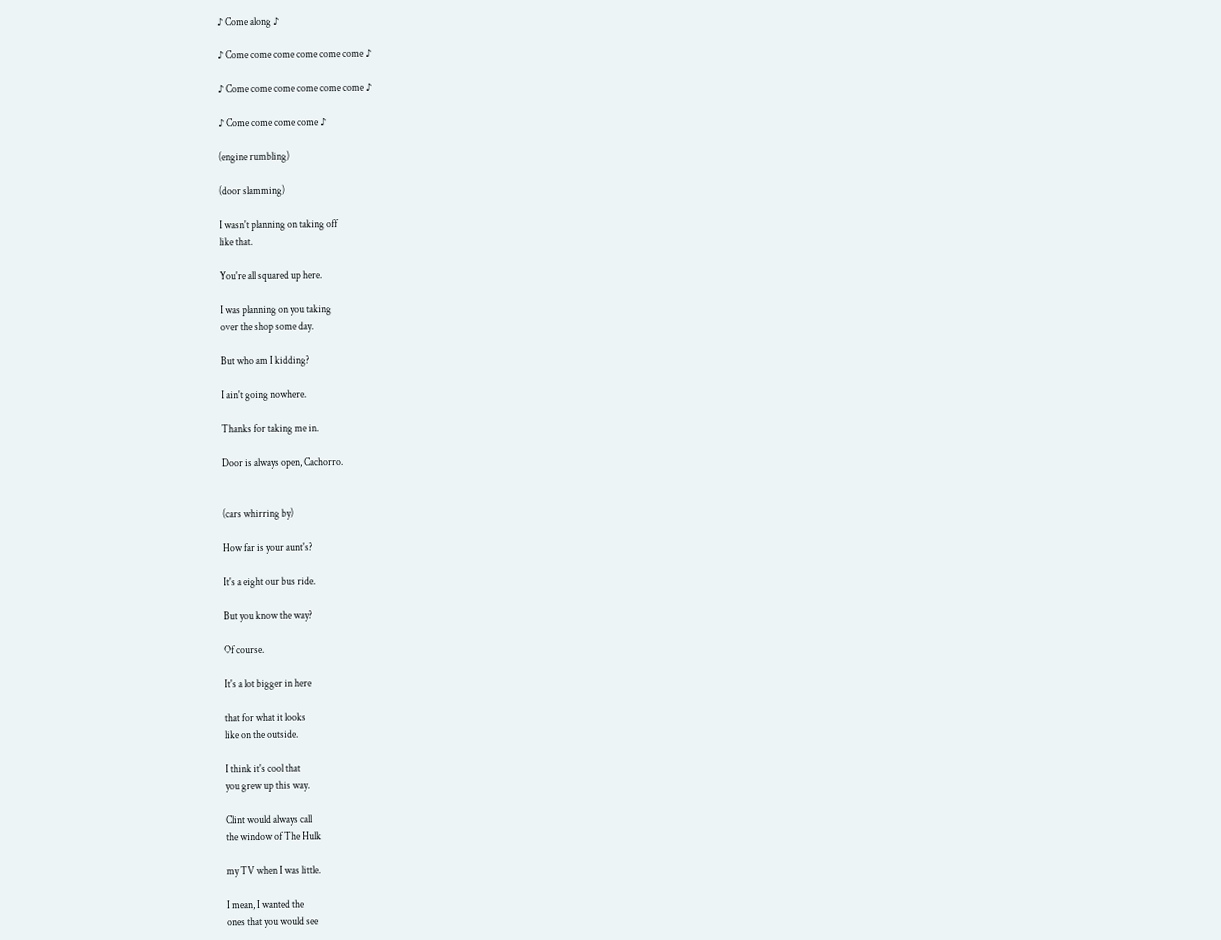♪ Come along ♪

♪ Come come come come come come ♪

♪ Come come come come come come ♪

♪ Come come come come ♪

(engine rumbling)

(door slamming)

I wasn't planning on taking off
like that.

You're all squared up here.

I was planning on you taking
over the shop some day.

But who am I kidding?

I ain't going nowhere.

Thanks for taking me in.

Door is always open, Cachorro.


(cars whirring by)

How far is your aunt's?

It's a eight our bus ride.

But you know the way?

Of course.

It's a lot bigger in here

that for what it looks
like on the outside.

I think it's cool that
you grew up this way.

Clint would always call
the window of The Hulk

my TV when I was little.

I mean, I wanted the
ones that you would see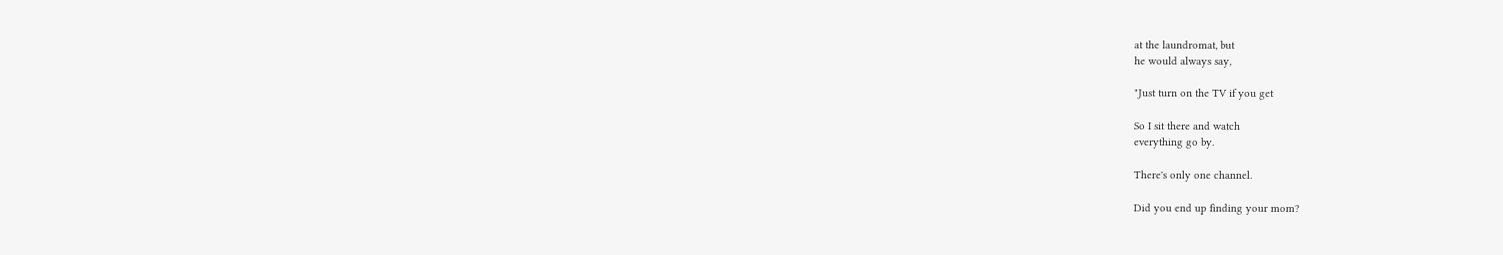at the laundromat, but
he would always say,

"Just turn on the TV if you get

So I sit there and watch
everything go by.

There's only one channel.

Did you end up finding your mom?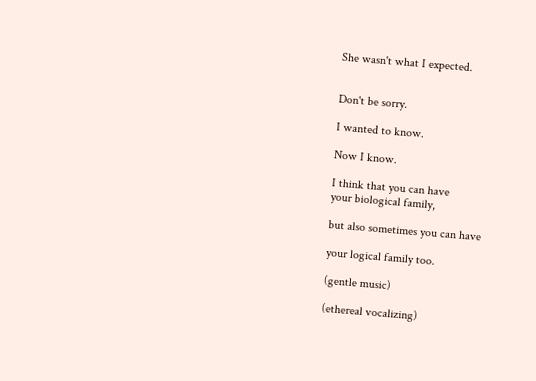She wasn't what I expected.


Don't be sorry.

I wanted to know.

Now I know.

I think that you can have
your biological family,

but also sometimes you can have

your logical family too.

(gentle music)

(ethereal vocalizing)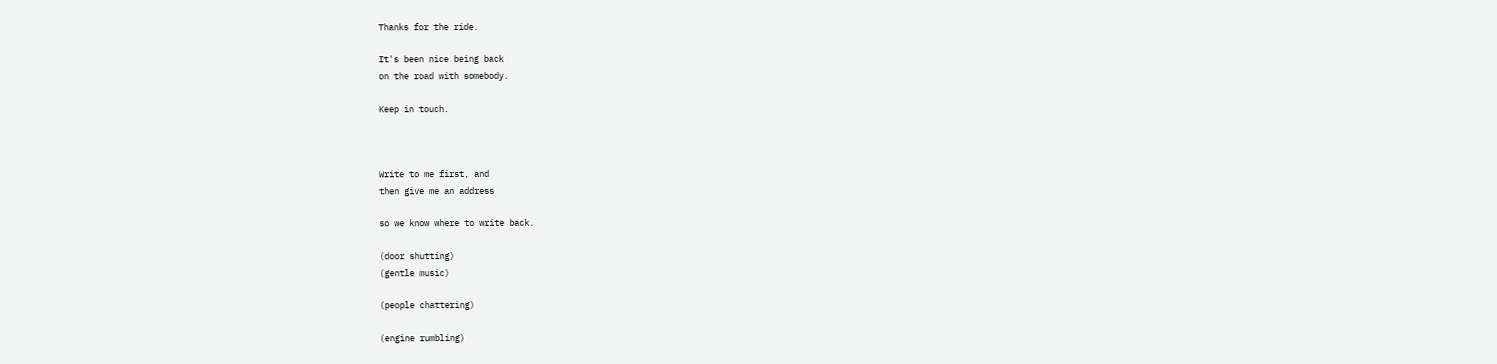Thanks for the ride.

It's been nice being back
on the road with somebody.

Keep in touch.



Write to me first, and
then give me an address

so we know where to write back.

(door shutting)
(gentle music)

(people chattering)

(engine rumbling)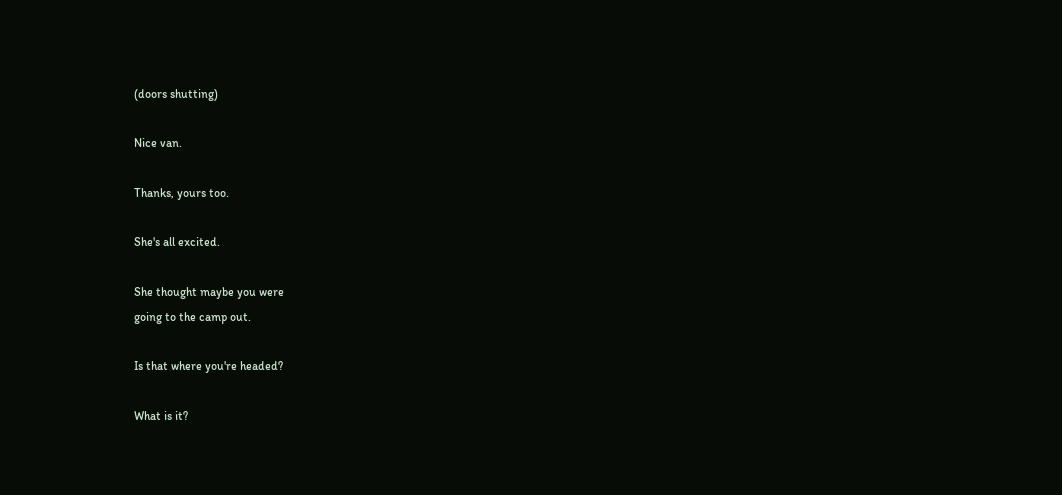(doors shutting)

Nice van.

Thanks, yours too.

She's all excited.

She thought maybe you were
going to the camp out.

Is that where you're headed?

What is it?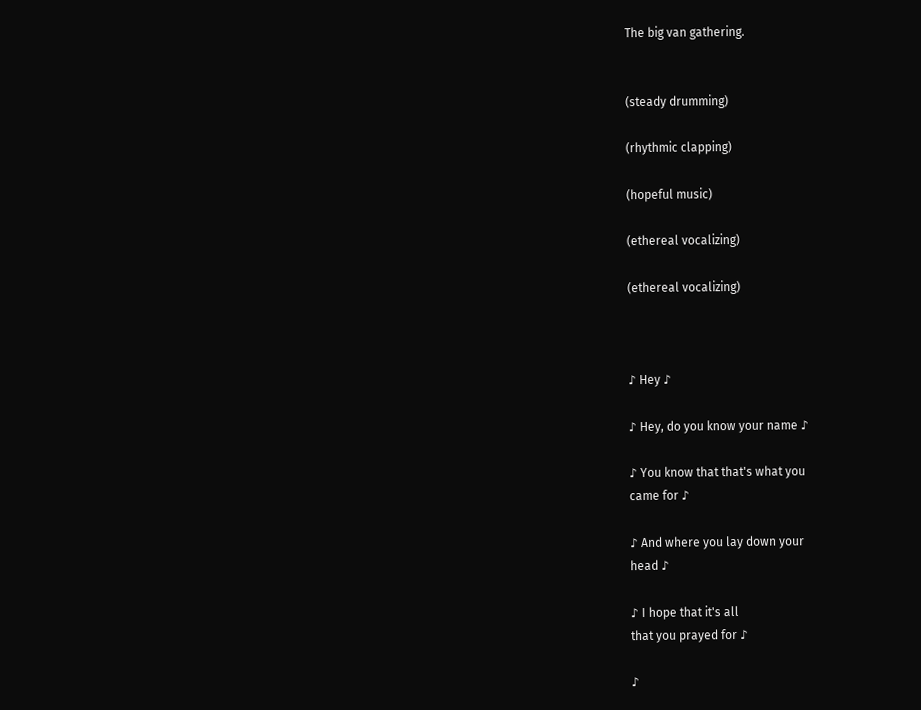The big van gathering.


(steady drumming)

(rhythmic clapping)

(hopeful music)

(ethereal vocalizing)

(ethereal vocalizing)



♪ Hey ♪

♪ Hey, do you know your name ♪

♪ You know that that's what you
came for ♪

♪ And where you lay down your
head ♪

♪ I hope that it's all
that you prayed for ♪

♪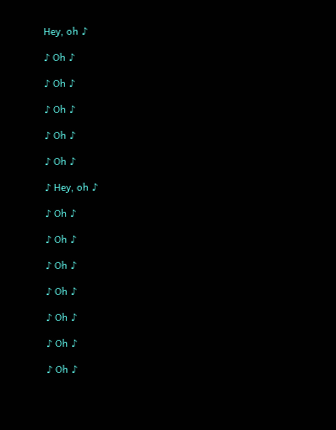Hey, oh ♪

♪ Oh ♪

♪ Oh ♪

♪ Oh ♪

♪ Oh ♪

♪ Oh ♪

♪ Hey, oh ♪

♪ Oh ♪

♪ Oh ♪

♪ Oh ♪

♪ Oh ♪

♪ Oh ♪

♪ Oh ♪

♪ Oh ♪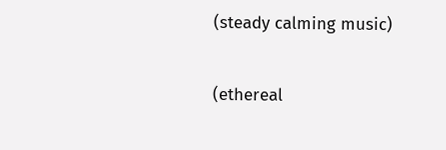(steady calming music)

(ethereal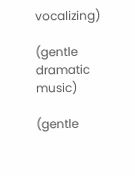vocalizing)

(gentle dramatic music)

(gentle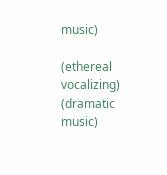music)

(ethereal vocalizing)
(dramatic music)